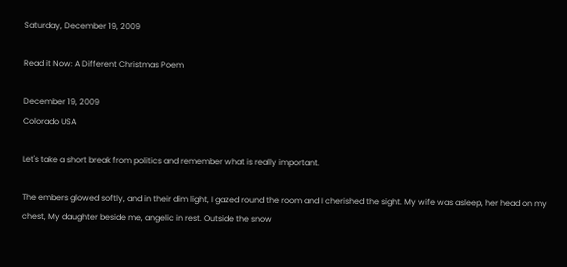Saturday, December 19, 2009

Read it Now: A Different Christmas Poem

December 19, 2009
Colorado USA

Let's take a short break from politics and remember what is really important.

The embers glowed softly, and in their dim light, I gazed round the room and I cherished the sight. My wife was asleep, her head on my chest, My daughter beside me, angelic in rest. Outside the snow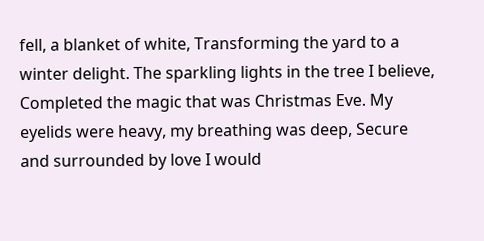fell, a blanket of white, Transforming the yard to a winter delight. The sparkling lights in the tree I believe, Completed the magic that was Christmas Eve. My eyelids were heavy, my breathing was deep, Secure and surrounded by love I would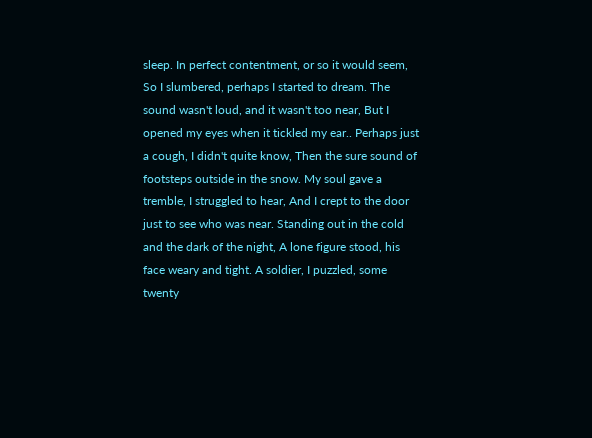sleep. In perfect contentment, or so it would seem, So I slumbered, perhaps I started to dream. The sound wasn't loud, and it wasn't too near, But I opened my eyes when it tickled my ear.. Perhaps just a cough, I didn't quite know, Then the sure sound of footsteps outside in the snow. My soul gave a tremble, I struggled to hear, And I crept to the door just to see who was near. Standing out in the cold and the dark of the night, A lone figure stood, his face weary and tight. A soldier, I puzzled, some twenty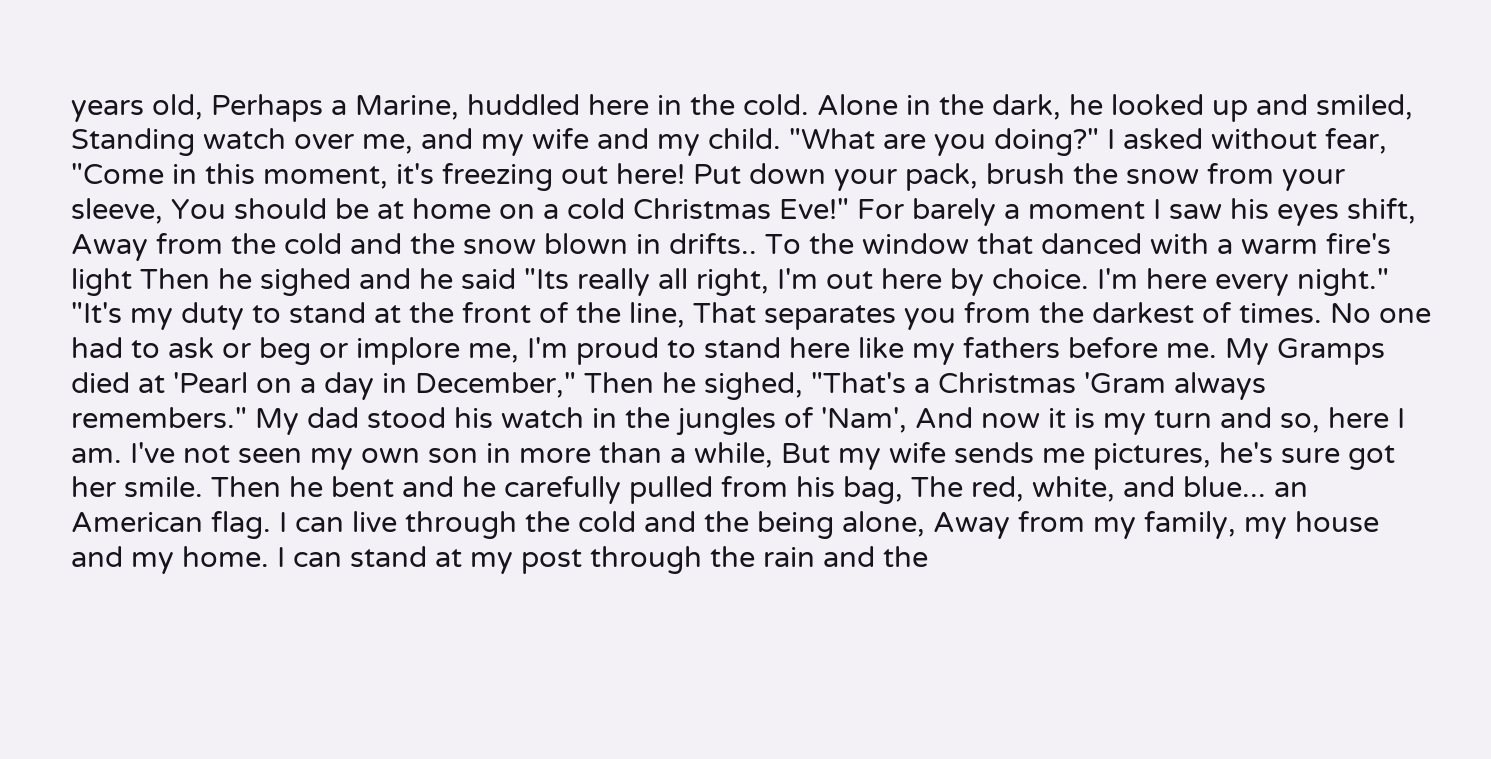years old, Perhaps a Marine, huddled here in the cold. Alone in the dark, he looked up and smiled, Standing watch over me, and my wife and my child. "What are you doing?" I asked without fear, "Come in this moment, it's freezing out here! Put down your pack, brush the snow from your sleeve, You should be at home on a cold Christmas Eve!" For barely a moment I saw his eyes shift, Away from the cold and the snow blown in drifts.. To the window that danced with a warm fire's light Then he sighed and he said "Its really all right, I'm out here by choice. I'm here every night." "It's my duty to stand at the front of the line, That separates you from the darkest of times. No one had to ask or beg or implore me, I'm proud to stand here like my fathers before me. My Gramps died at 'Pearl on a day in December," Then he sighed, "That's a Christmas 'Gram always remembers." My dad stood his watch in the jungles of 'Nam', And now it is my turn and so, here I am. I've not seen my own son in more than a while, But my wife sends me pictures, he's sure got her smile. Then he bent and he carefully pulled from his bag, The red, white, and blue... an American flag. I can live through the cold and the being alone, Away from my family, my house and my home. I can stand at my post through the rain and the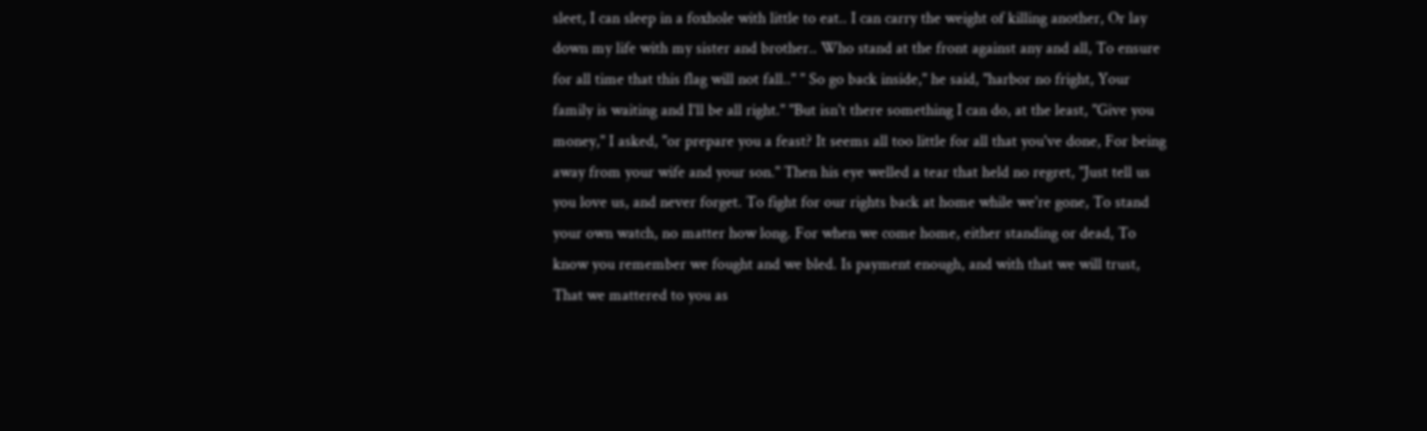sleet, I can sleep in a foxhole with little to eat.. I can carry the weight of killing another, Or lay down my life with my sister and brother.. Who stand at the front against any and all, To ensure for all time that this flag will not fall.." " So go back inside," he said, "harbor no fright, Your family is waiting and I'll be all right." "But isn't there something I can do, at the least, "Give you money," I asked, "or prepare you a feast? It seems all too little for all that you've done, For being away from your wife and your son." Then his eye welled a tear that held no regret, "Just tell us you love us, and never forget. To fight for our rights back at home while we're gone, To stand your own watch, no matter how long. For when we come home, either standing or dead, To know you remember we fought and we bled. Is payment enough, and with that we will trust, That we mattered to you as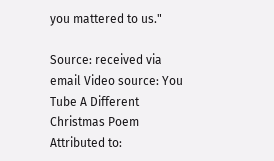you mattered to us."

Source: received via email Video source: You Tube A Different Christmas Poem Attributed to: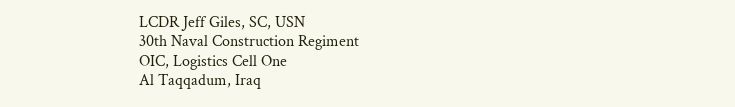LCDR Jeff Giles, SC, USN
30th Naval Construction Regiment
OIC, Logistics Cell One
Al Taqqadum, Iraq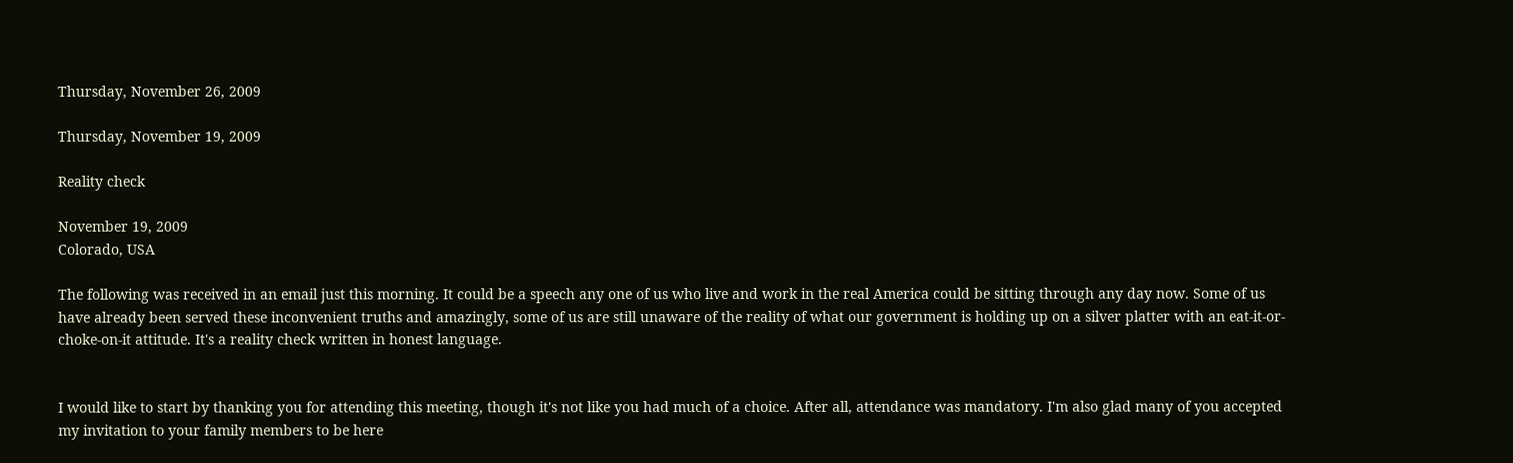Thursday, November 26, 2009

Thursday, November 19, 2009

Reality check

November 19, 2009
Colorado, USA

The following was received in an email just this morning. It could be a speech any one of us who live and work in the real America could be sitting through any day now. Some of us have already been served these inconvenient truths and amazingly, some of us are still unaware of the reality of what our government is holding up on a silver platter with an eat-it-or-choke-on-it attitude. It's a reality check written in honest language.


I would like to start by thanking you for attending this meeting, though it's not like you had much of a choice. After all, attendance was mandatory. I'm also glad many of you accepted my invitation to your family members to be here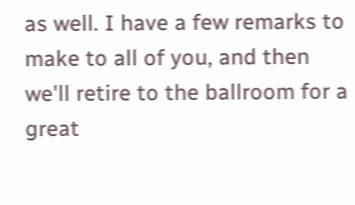as well. I have a few remarks to make to all of you, and then we'll retire to the ballroom for a great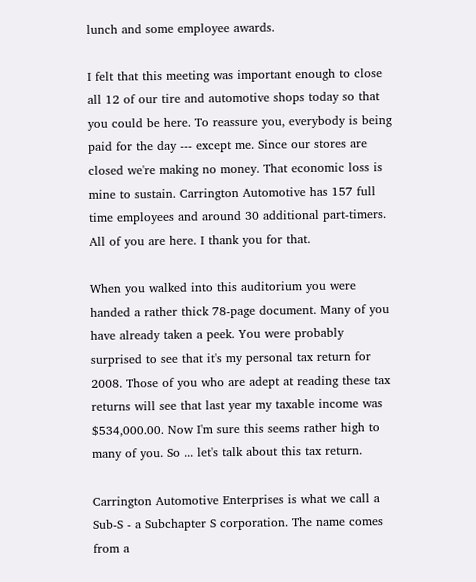lunch and some employee awards.

I felt that this meeting was important enough to close all 12 of our tire and automotive shops today so that you could be here. To reassure you, everybody is being paid for the day --- except me. Since our stores are closed we're making no money. That economic loss is mine to sustain. Carrington Automotive has 157 full time employees and around 30 additional part-timers. All of you are here. I thank you for that.

When you walked into this auditorium you were handed a rather thick 78-page document. Many of you have already taken a peek. You were probably surprised to see that it's my personal tax return for 2008. Those of you who are adept at reading these tax returns will see that last year my taxable income was $534,000.00. Now I'm sure this seems rather high to many of you. So ... let's talk about this tax return.

Carrington Automotive Enterprises is what we call a Sub-S - a Subchapter S corporation. The name comes from a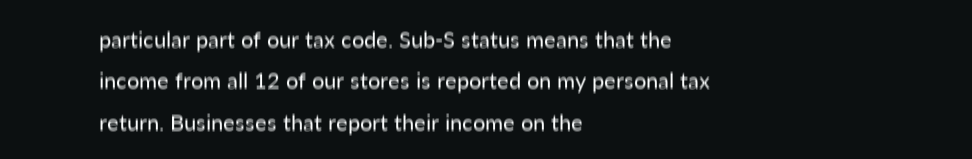particular part of our tax code. Sub-S status means that the income from all 12 of our stores is reported on my personal tax return. Businesses that report their income on the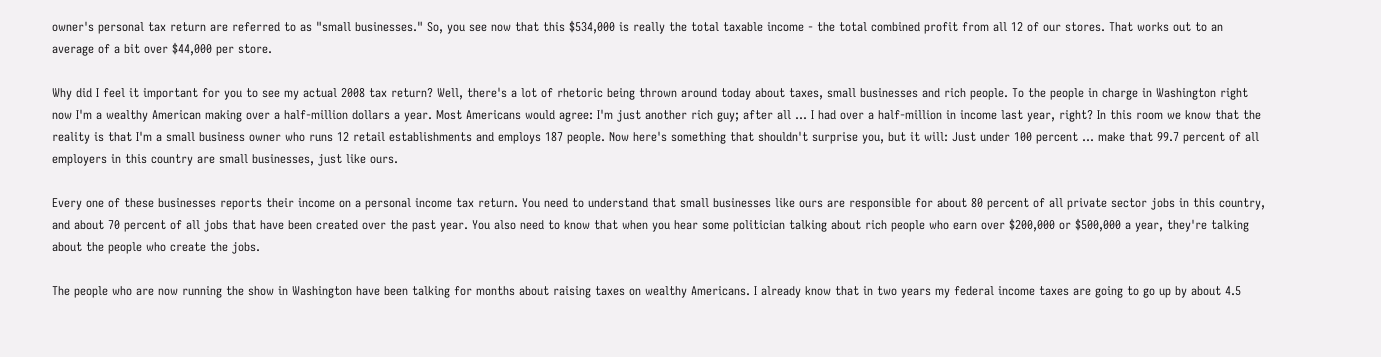owner's personal tax return are referred to as "small businesses." So, you see now that this $534,000 is really the total taxable income - the total combined profit from all 12 of our stores. That works out to an average of a bit over $44,000 per store.

Why did I feel it important for you to see my actual 2008 tax return? Well, there's a lot of rhetoric being thrown around today about taxes, small businesses and rich people. To the people in charge in Washington right now I'm a wealthy American making over a half-million dollars a year. Most Americans would agree: I'm just another rich guy; after all ... I had over a half-million in income last year, right? In this room we know that the reality is that I'm a small business owner who runs 12 retail establishments and employs 187 people. Now here's something that shouldn't surprise you, but it will: Just under 100 percent ... make that 99.7 percent of all employers in this country are small businesses, just like ours.

Every one of these businesses reports their income on a personal income tax return. You need to understand that small businesses like ours are responsible for about 80 percent of all private sector jobs in this country, and about 70 percent of all jobs that have been created over the past year. You also need to know that when you hear some politician talking about rich people who earn over $200,000 or $500,000 a year, they're talking about the people who create the jobs.

The people who are now running the show in Washington have been talking for months about raising taxes on wealthy Americans. I already know that in two years my federal income taxes are going to go up by about 4.5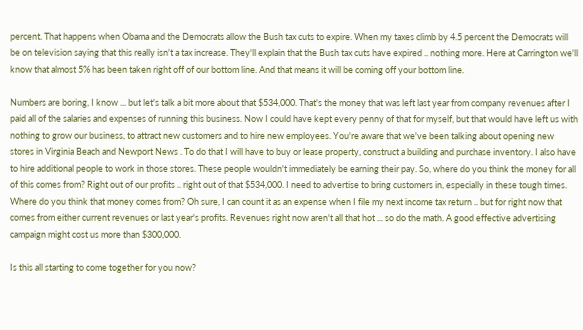percent. That happens when Obama and the Democrats allow the Bush tax cuts to expire. When my taxes climb by 4.5 percent the Democrats will be on television saying that this really isn't a tax increase. They'll explain that the Bush tax cuts have expired .. nothing more. Here at Carrington we'll know that almost 5% has been taken right off of our bottom line. And that means it will be coming off your bottom line.

Numbers are boring, I know ... but let's talk a bit more about that $534,000. That's the money that was left last year from company revenues after I paid all of the salaries and expenses of running this business. Now I could have kept every penny of that for myself, but that would have left us with nothing to grow our business, to attract new customers and to hire new employees. You're aware that we've been talking about opening new stores in Virginia Beach and Newport News . To do that I will have to buy or lease property, construct a building and purchase inventory. I also have to hire additional people to work in those stores. These people wouldn't immediately be earning their pay. So, where do you think the money for all of this comes from? Right out of our profits .. right out of that $534,000. I need to advertise to bring customers in, especially in these tough times. Where do you think that money comes from? Oh sure, I can count it as an expense when I file my next income tax return .. but for right now that comes from either current revenues or last year's profits. Revenues right now aren't all that hot ... so do the math. A good effective advertising campaign might cost us more than $300,000.

Is this all starting to come together for you now?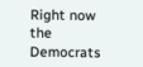Right now the Democrats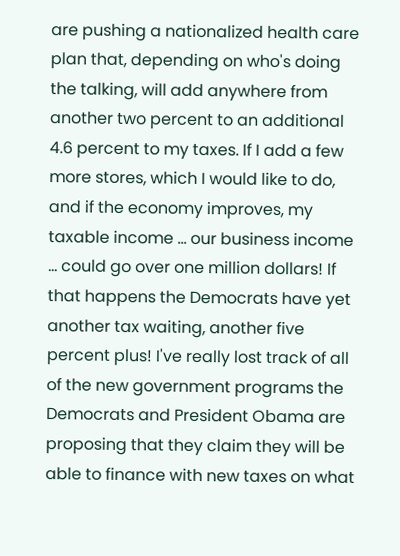are pushing a nationalized health care plan that, depending on who's doing the talking, will add anywhere from another two percent to an additional 4.6 percent to my taxes. If I add a few more stores, which I would like to do, and if the economy improves, my taxable income ... our business income ... could go over one million dollars! If that happens the Democrats have yet another tax waiting, another five percent plus! I've really lost track of all of the new government programs the Democrats and President Obama are proposing that they claim they will be able to finance with new taxes on what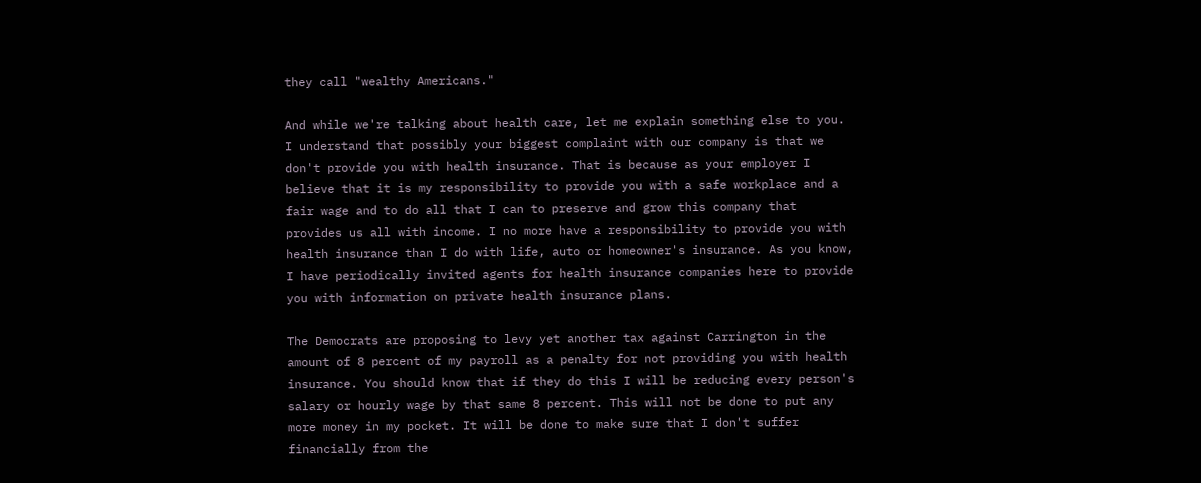they call "wealthy Americans."

And while we're talking about health care, let me explain something else to you. I understand that possibly your biggest complaint with our company is that we don't provide you with health insurance. That is because as your employer I believe that it is my responsibility to provide you with a safe workplace and a fair wage and to do all that I can to preserve and grow this company that provides us all with income. I no more have a responsibility to provide you with health insurance than I do with life, auto or homeowner's insurance. As you know, I have periodically invited agents for health insurance companies here to provide you with information on private health insurance plans.

The Democrats are proposing to levy yet another tax against Carrington in the amount of 8 percent of my payroll as a penalty for not providing you with health insurance. You should know that if they do this I will be reducing every person's salary or hourly wage by that same 8 percent. This will not be done to put any more money in my pocket. It will be done to make sure that I don't suffer financially from the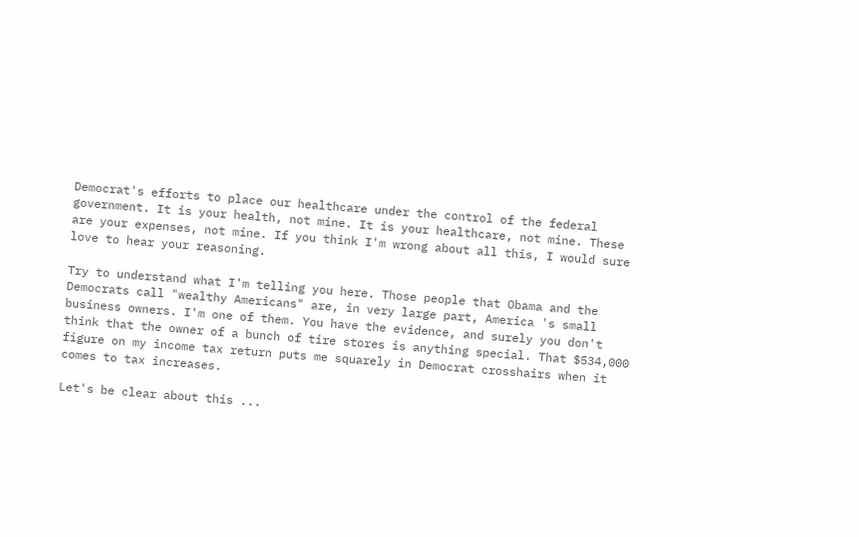Democrat's efforts to place our healthcare under the control of the federal government. It is your health, not mine. It is your healthcare, not mine. These are your expenses, not mine. If you think I'm wrong about all this, I would sure love to hear your reasoning.

Try to understand what I'm telling you here. Those people that Obama and the Democrats call "wealthy Americans" are, in very large part, America 's small business owners. I'm one of them. You have the evidence, and surely you don't think that the owner of a bunch of tire stores is anything special. That $534,000 figure on my income tax return puts me squarely in Democrat crosshairs when it comes to tax increases.

Let's be clear about this ...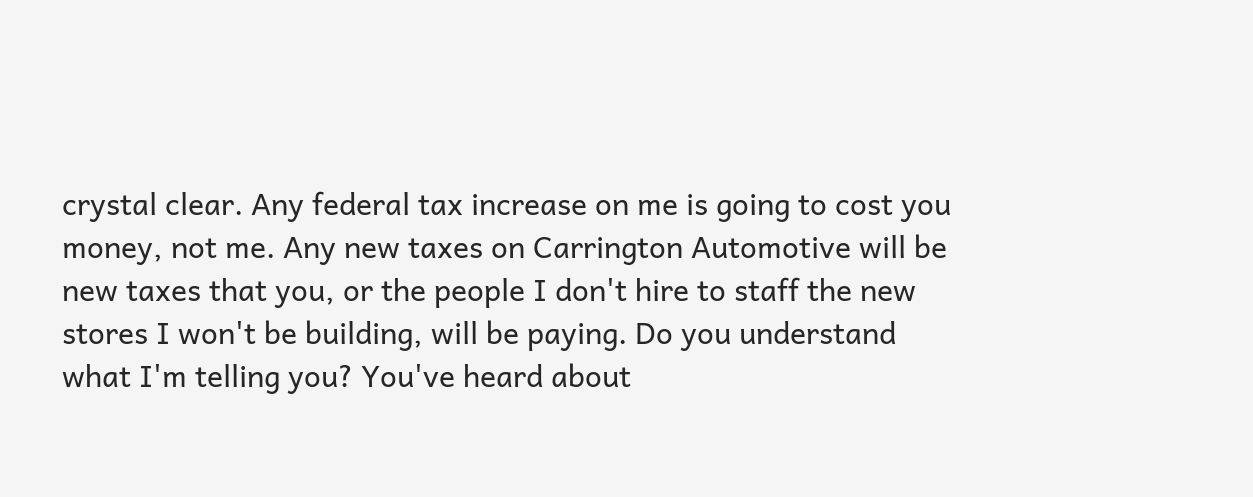crystal clear. Any federal tax increase on me is going to cost you money, not me. Any new taxes on Carrington Automotive will be new taxes that you, or the people I don't hire to staff the new stores I won't be building, will be paying. Do you understand what I'm telling you? You've heard about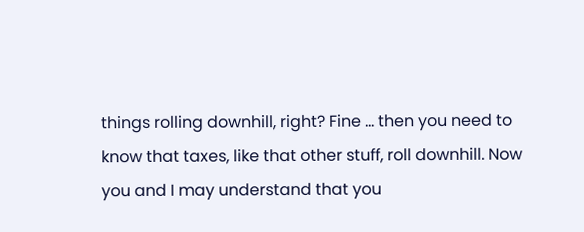things rolling downhill, right? Fine ... then you need to know that taxes, like that other stuff, roll downhill. Now you and I may understand that you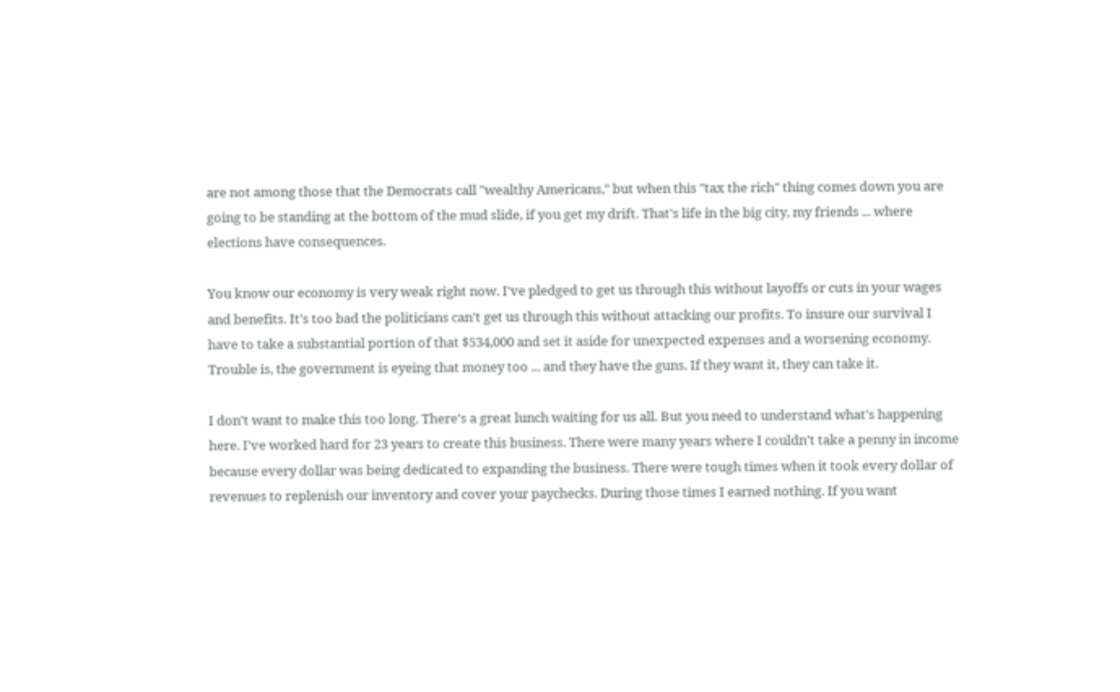are not among those that the Democrats call "wealthy Americans," but when this "tax the rich" thing comes down you are going to be standing at the bottom of the mud slide, if you get my drift. That's life in the big city, my friends ... where elections have consequences.

You know our economy is very weak right now. I've pledged to get us through this without layoffs or cuts in your wages and benefits. It's too bad the politicians can't get us through this without attacking our profits. To insure our survival I have to take a substantial portion of that $534,000 and set it aside for unexpected expenses and a worsening economy. Trouble is, the government is eyeing that money too ... and they have the guns. If they want it, they can take it.

I don't want to make this too long. There's a great lunch waiting for us all. But you need to understand what's happening here. I've worked hard for 23 years to create this business. There were many years where I couldn't take a penny in income because every dollar was being dedicated to expanding the business. There were tough times when it took every dollar of revenues to replenish our inventory and cover your paychecks. During those times I earned nothing. If you want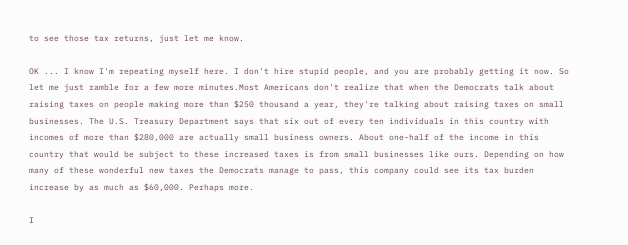to see those tax returns, just let me know.

OK ... I know I'm repeating myself here. I don't hire stupid people, and you are probably getting it now. So let me just ramble for a few more minutes.Most Americans don't realize that when the Democrats talk about raising taxes on people making more than $250 thousand a year, they're talking about raising taxes on small businesses. The U.S. Treasury Department says that six out of every ten individuals in this country with incomes of more than $280,000 are actually small business owners. About one-half of the income in this country that would be subject to these increased taxes is from small businesses like ours. Depending on how many of these wonderful new taxes the Democrats manage to pass, this company could see its tax burden increase by as much as $60,000. Perhaps more.

I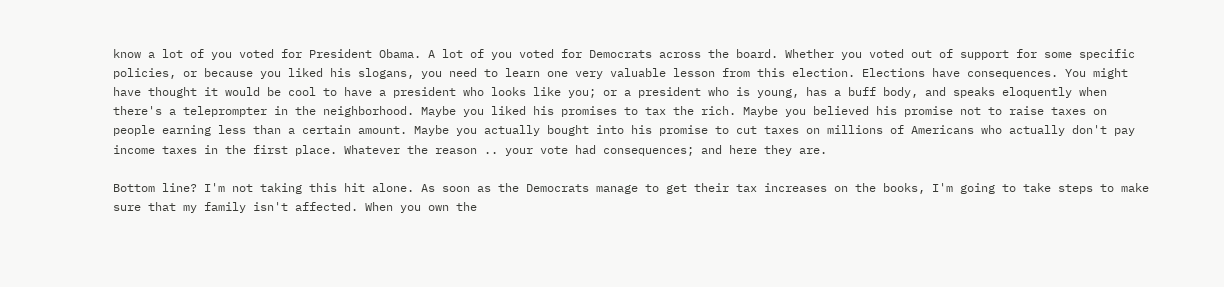know a lot of you voted for President Obama. A lot of you voted for Democrats across the board. Whether you voted out of support for some specific policies, or because you liked his slogans, you need to learn one very valuable lesson from this election. Elections have consequences. You might have thought it would be cool to have a president who looks like you; or a president who is young, has a buff body, and speaks eloquently when there's a teleprompter in the neighborhood. Maybe you liked his promises to tax the rich. Maybe you believed his promise not to raise taxes on people earning less than a certain amount. Maybe you actually bought into his promise to cut taxes on millions of Americans who actually don't pay income taxes in the first place. Whatever the reason .. your vote had consequences; and here they are.

Bottom line? I'm not taking this hit alone. As soon as the Democrats manage to get their tax increases on the books, I'm going to take steps to make sure that my family isn't affected. When you own the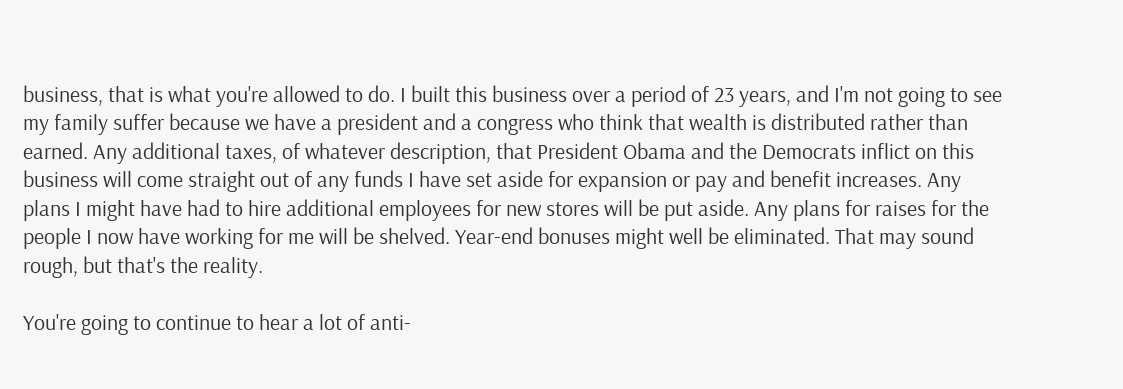business, that is what you're allowed to do. I built this business over a period of 23 years, and I'm not going to see my family suffer because we have a president and a congress who think that wealth is distributed rather than earned. Any additional taxes, of whatever description, that President Obama and the Democrats inflict on this business will come straight out of any funds I have set aside for expansion or pay and benefit increases. Any plans I might have had to hire additional employees for new stores will be put aside. Any plans for raises for the people I now have working for me will be shelved. Year-end bonuses might well be eliminated. That may sound rough, but that's the reality.

You're going to continue to hear a lot of anti-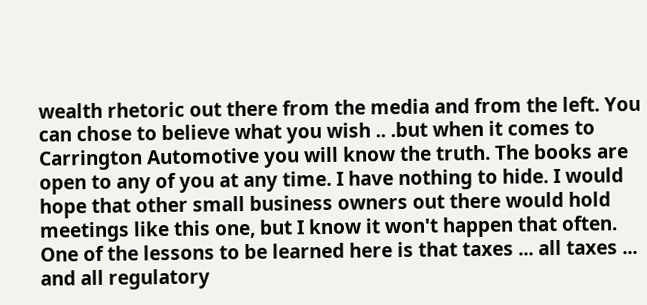wealth rhetoric out there from the media and from the left. You can chose to believe what you wish .. .but when it comes to Carrington Automotive you will know the truth. The books are open to any of you at any time. I have nothing to hide. I would hope that other small business owners out there would hold meetings like this one, but I know it won't happen that often. One of the lessons to be learned here is that taxes ... all taxes ... and all regulatory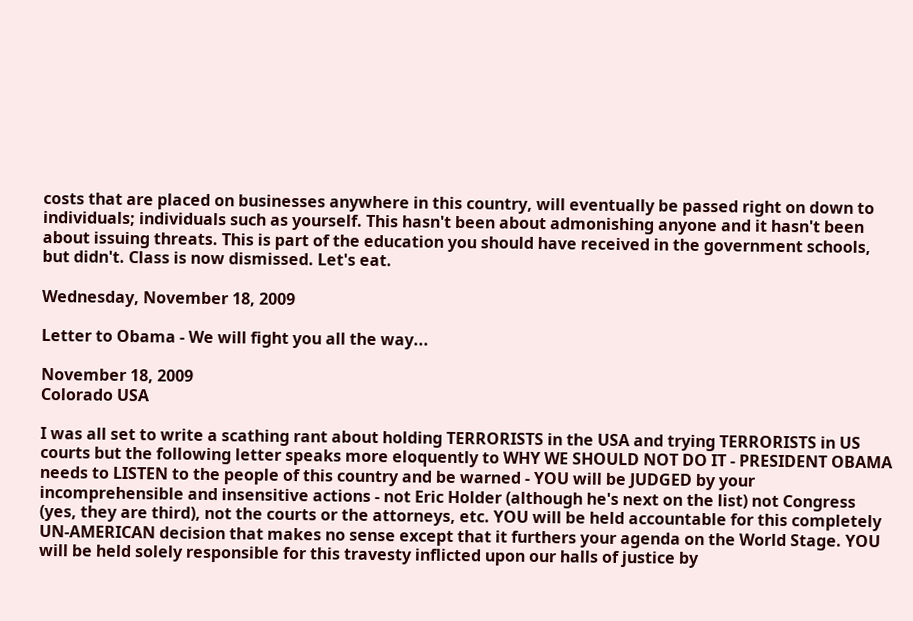costs that are placed on businesses anywhere in this country, will eventually be passed right on down to individuals; individuals such as yourself. This hasn't been about admonishing anyone and it hasn't been about issuing threats. This is part of the education you should have received in the government schools, but didn't. Class is now dismissed. Let's eat.

Wednesday, November 18, 2009

Letter to Obama - We will fight you all the way...

November 18, 2009
Colorado USA

I was all set to write a scathing rant about holding TERRORISTS in the USA and trying TERRORISTS in US courts but the following letter speaks more eloquently to WHY WE SHOULD NOT DO IT - PRESIDENT OBAMA needs to LISTEN to the people of this country and be warned - YOU will be JUDGED by your incomprehensible and insensitive actions - not Eric Holder (although he's next on the list) not Congress (yes, they are third), not the courts or the attorneys, etc. YOU will be held accountable for this completely UN-AMERICAN decision that makes no sense except that it furthers your agenda on the World Stage. YOU will be held solely responsible for this travesty inflicted upon our halls of justice by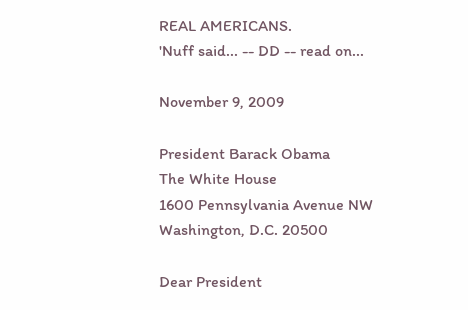REAL AMERICANS.
'Nuff said... -- DD -- read on...

November 9, 2009

President Barack Obama
The White House
1600 Pennsylvania Avenue NW
Washington, D.C. 20500

Dear President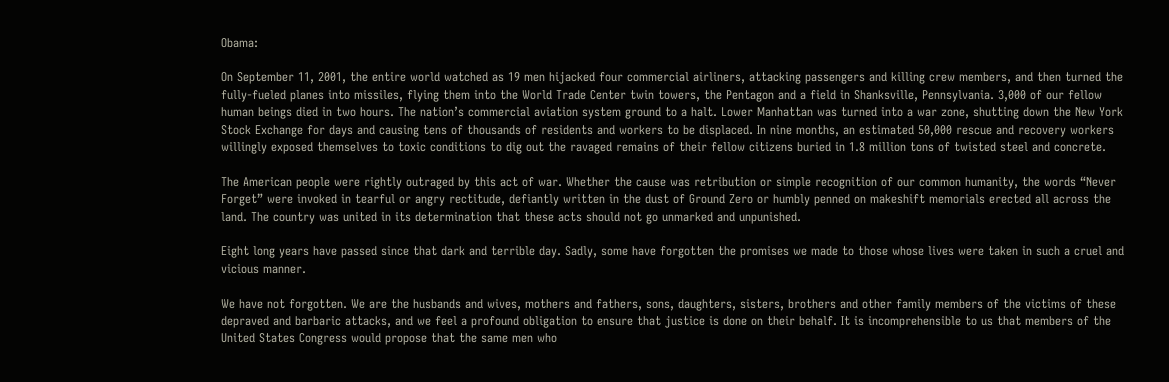Obama:

On September 11, 2001, the entire world watched as 19 men hijacked four commercial airliners, attacking passengers and killing crew members, and then turned the fully-fueled planes into missiles, flying them into the World Trade Center twin towers, the Pentagon and a field in Shanksville, Pennsylvania. 3,000 of our fellow human beings died in two hours. The nation’s commercial aviation system ground to a halt. Lower Manhattan was turned into a war zone, shutting down the New York Stock Exchange for days and causing tens of thousands of residents and workers to be displaced. In nine months, an estimated 50,000 rescue and recovery workers willingly exposed themselves to toxic conditions to dig out the ravaged remains of their fellow citizens buried in 1.8 million tons of twisted steel and concrete.

The American people were rightly outraged by this act of war. Whether the cause was retribution or simple recognition of our common humanity, the words “Never Forget” were invoked in tearful or angry rectitude, defiantly written in the dust of Ground Zero or humbly penned on makeshift memorials erected all across the land. The country was united in its determination that these acts should not go unmarked and unpunished.

Eight long years have passed since that dark and terrible day. Sadly, some have forgotten the promises we made to those whose lives were taken in such a cruel and vicious manner.

We have not forgotten. We are the husbands and wives, mothers and fathers, sons, daughters, sisters, brothers and other family members of the victims of these depraved and barbaric attacks, and we feel a profound obligation to ensure that justice is done on their behalf. It is incomprehensible to us that members of the United States Congress would propose that the same men who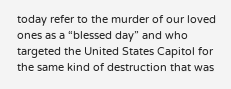today refer to the murder of our loved ones as a “blessed day” and who targeted the United States Capitol for the same kind of destruction that was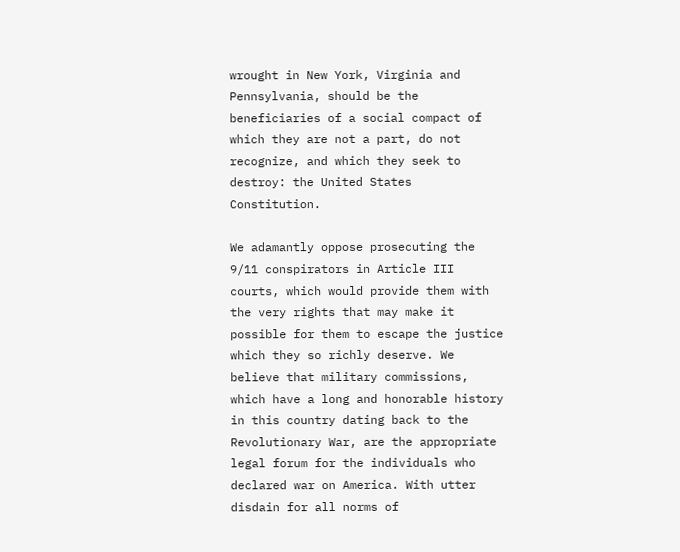wrought in New York, Virginia and Pennsylvania, should be the beneficiaries of a social compact of which they are not a part, do not recognize, and which they seek to destroy: the United States Constitution.

We adamantly oppose prosecuting the 9/11 conspirators in Article III courts, which would provide them with the very rights that may make it possible for them to escape the justice which they so richly deserve. We believe that military commissions, which have a long and honorable history in this country dating back to the Revolutionary War, are the appropriate legal forum for the individuals who declared war on America. With utter disdain for all norms of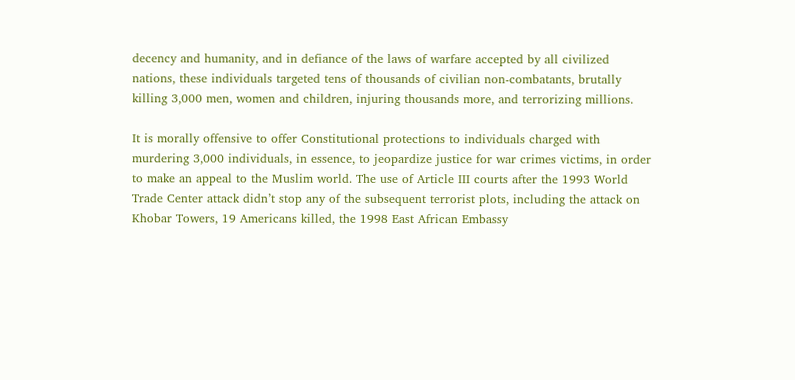decency and humanity, and in defiance of the laws of warfare accepted by all civilized nations, these individuals targeted tens of thousands of civilian non-combatants, brutally killing 3,000 men, women and children, injuring thousands more, and terrorizing millions.

It is morally offensive to offer Constitutional protections to individuals charged with murdering 3,000 individuals, in essence, to jeopardize justice for war crimes victims, in order to make an appeal to the Muslim world. The use of Article III courts after the 1993 World Trade Center attack didn’t stop any of the subsequent terrorist plots, including the attack on Khobar Towers, 19 Americans killed, the 1998 East African Embassy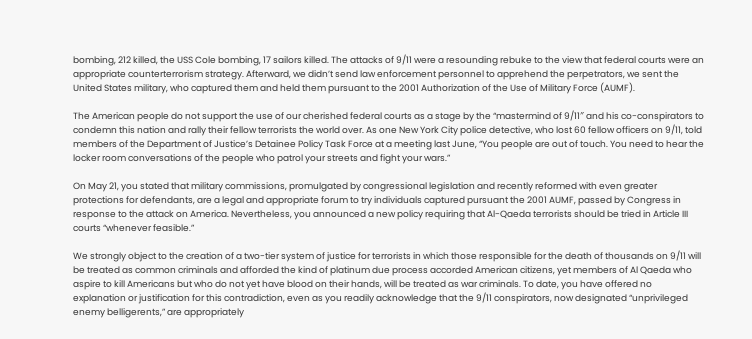bombing, 212 killed, the USS Cole bombing, 17 sailors killed. The attacks of 9/11 were a resounding rebuke to the view that federal courts were an appropriate counterterrorism strategy. Afterward, we didn’t send law enforcement personnel to apprehend the perpetrators, we sent the United States military, who captured them and held them pursuant to the 2001 Authorization of the Use of Military Force (AUMF).

The American people do not support the use of our cherished federal courts as a stage by the “mastermind of 9/11″ and his co-conspirators to condemn this nation and rally their fellow terrorists the world over. As one New York City police detective, who lost 60 fellow officers on 9/11, told members of the Department of Justice’s Detainee Policy Task Force at a meeting last June, “You people are out of touch. You need to hear the locker room conversations of the people who patrol your streets and fight your wars.”

On May 21, you stated that military commissions, promulgated by congressional legislation and recently reformed with even greater protections for defendants, are a legal and appropriate forum to try individuals captured pursuant the 2001 AUMF, passed by Congress in response to the attack on America. Nevertheless, you announced a new policy requiring that Al-Qaeda terrorists should be tried in Article III courts “whenever feasible.”

We strongly object to the creation of a two-tier system of justice for terrorists in which those responsible for the death of thousands on 9/11 will be treated as common criminals and afforded the kind of platinum due process accorded American citizens, yet members of Al Qaeda who aspire to kill Americans but who do not yet have blood on their hands, will be treated as war criminals. To date, you have offered no explanation or justification for this contradiction, even as you readily acknowledge that the 9/11 conspirators, now designated “unprivileged enemy belligerents,” are appropriately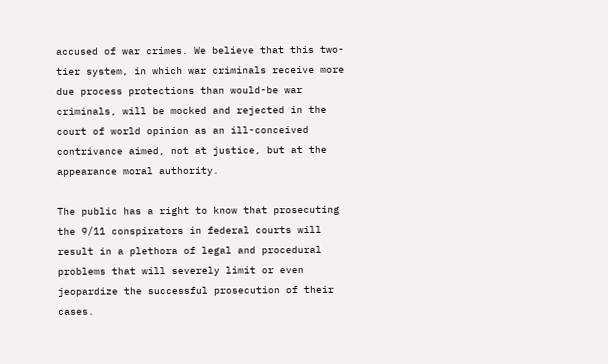accused of war crimes. We believe that this two-tier system, in which war criminals receive more due process protections than would-be war criminals, will be mocked and rejected in the court of world opinion as an ill-conceived contrivance aimed, not at justice, but at the appearance moral authority.

The public has a right to know that prosecuting the 9/11 conspirators in federal courts will result in a plethora of legal and procedural problems that will severely limit or even jeopardize the successful prosecution of their cases.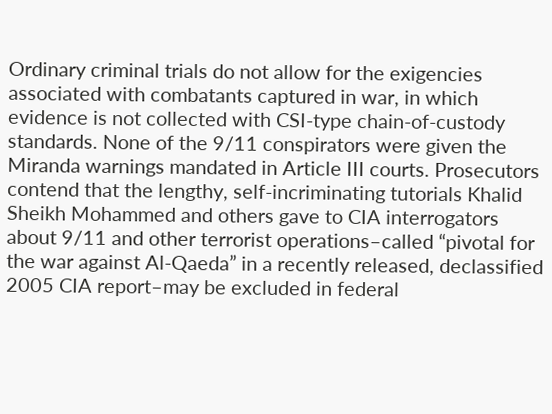Ordinary criminal trials do not allow for the exigencies associated with combatants captured in war, in which evidence is not collected with CSI-type chain-of-custody standards. None of the 9/11 conspirators were given the Miranda warnings mandated in Article III courts. Prosecutors contend that the lengthy, self-incriminating tutorials Khalid Sheikh Mohammed and others gave to CIA interrogators about 9/11 and other terrorist operations–called “pivotal for the war against Al-Qaeda” in a recently released, declassified 2005 CIA report–may be excluded in federal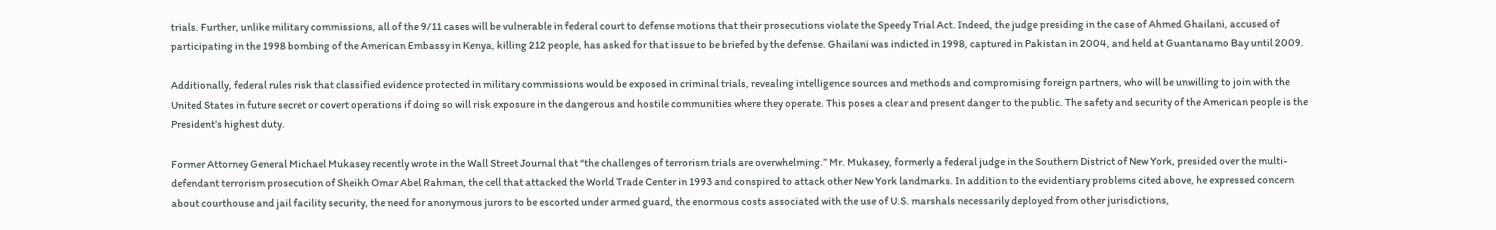trials. Further, unlike military commissions, all of the 9/11 cases will be vulnerable in federal court to defense motions that their prosecutions violate the Speedy Trial Act. Indeed, the judge presiding in the case of Ahmed Ghailani, accused of participating in the 1998 bombing of the American Embassy in Kenya, killing 212 people, has asked for that issue to be briefed by the defense. Ghailani was indicted in 1998, captured in Pakistan in 2004, and held at Guantanamo Bay until 2009.

Additionally, federal rules risk that classified evidence protected in military commissions would be exposed in criminal trials, revealing intelligence sources and methods and compromising foreign partners, who will be unwilling to join with the United States in future secret or covert operations if doing so will risk exposure in the dangerous and hostile communities where they operate. This poses a clear and present danger to the public. The safety and security of the American people is the President’s highest duty.

Former Attorney General Michael Mukasey recently wrote in the Wall Street Journal that “the challenges of terrorism trials are overwhelming.” Mr. Mukasey, formerly a federal judge in the Southern District of New York, presided over the multi-defendant terrorism prosecution of Sheikh Omar Abel Rahman, the cell that attacked the World Trade Center in 1993 and conspired to attack other New York landmarks. In addition to the evidentiary problems cited above, he expressed concern about courthouse and jail facility security, the need for anonymous jurors to be escorted under armed guard, the enormous costs associated with the use of U.S. marshals necessarily deployed from other jurisdictions,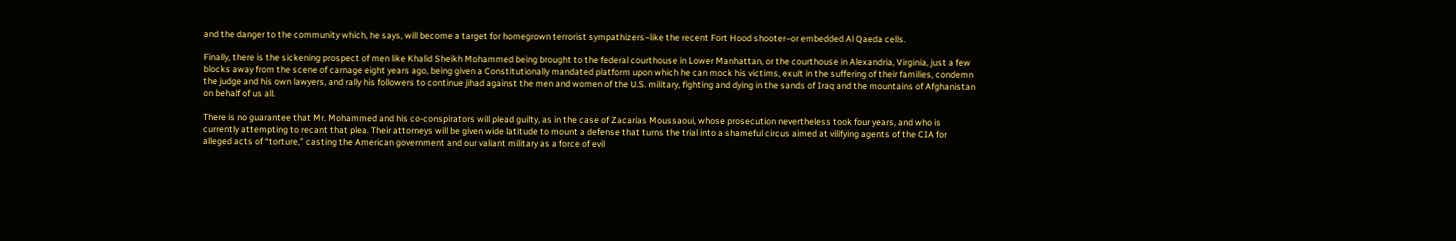and the danger to the community which, he says, will become a target for homegrown terrorist sympathizers–like the recent Fort Hood shooter–or embedded Al Qaeda cells.

Finally, there is the sickening prospect of men like Khalid Sheikh Mohammed being brought to the federal courthouse in Lower Manhattan, or the courthouse in Alexandria, Virginia, just a few blocks away from the scene of carnage eight years ago, being given a Constitutionally mandated platform upon which he can mock his victims, exult in the suffering of their families, condemn the judge and his own lawyers, and rally his followers to continue jihad against the men and women of the U.S. military, fighting and dying in the sands of Iraq and the mountains of Afghanistan on behalf of us all.

There is no guarantee that Mr. Mohammed and his co-conspirators will plead guilty, as in the case of Zacarias Moussaoui, whose prosecution nevertheless took four years, and who is currently attempting to recant that plea. Their attorneys will be given wide latitude to mount a defense that turns the trial into a shameful circus aimed at vilifying agents of the CIA for alleged acts of “torture,” casting the American government and our valiant military as a force of evil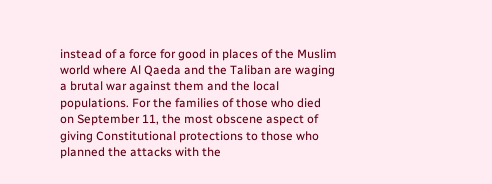instead of a force for good in places of the Muslim world where Al Qaeda and the Taliban are waging a brutal war against them and the local populations. For the families of those who died on September 11, the most obscene aspect of giving Constitutional protections to those who planned the attacks with the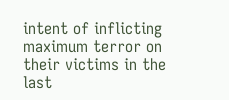intent of inflicting maximum terror on their victims in the last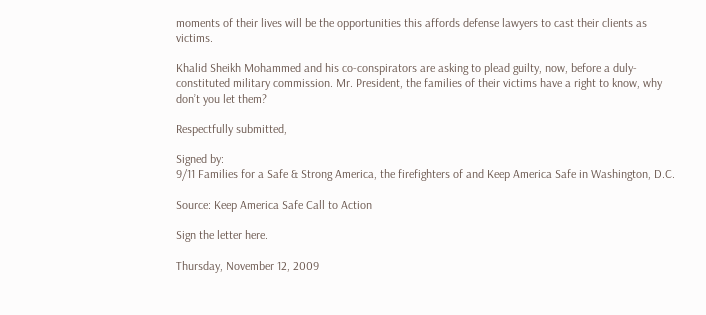moments of their lives will be the opportunities this affords defense lawyers to cast their clients as victims.

Khalid Sheikh Mohammed and his co-conspirators are asking to plead guilty, now, before a duly-constituted military commission. Mr. President, the families of their victims have a right to know, why don’t you let them?

Respectfully submitted,

Signed by:
9/11 Families for a Safe & Strong America, the firefighters of and Keep America Safe in Washington, D.C.

Source: Keep America Safe Call to Action

Sign the letter here.

Thursday, November 12, 2009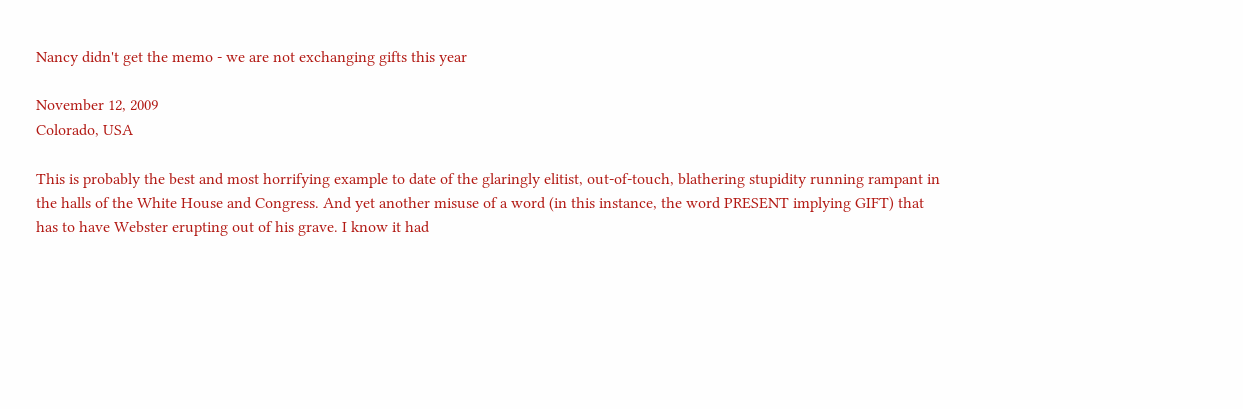Nancy didn't get the memo - we are not exchanging gifts this year

November 12, 2009
Colorado, USA

This is probably the best and most horrifying example to date of the glaringly elitist, out-of-touch, blathering stupidity running rampant in the halls of the White House and Congress. And yet another misuse of a word (in this instance, the word PRESENT implying GIFT) that has to have Webster erupting out of his grave. I know it had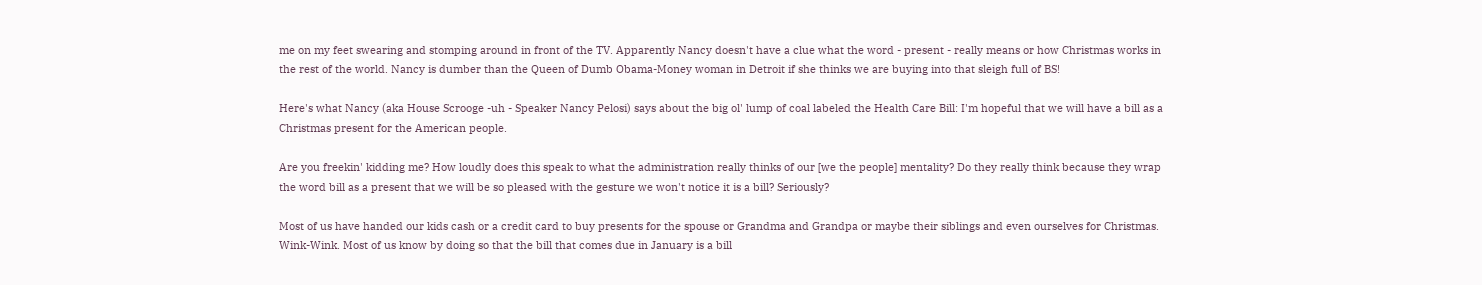me on my feet swearing and stomping around in front of the TV. Apparently Nancy doesn't have a clue what the word - present - really means or how Christmas works in the rest of the world. Nancy is dumber than the Queen of Dumb Obama-Money woman in Detroit if she thinks we are buying into that sleigh full of BS!

Here's what Nancy (aka House Scrooge -uh - Speaker Nancy Pelosi) says about the big ol' lump of coal labeled the Health Care Bill: I'm hopeful that we will have a bill as a Christmas present for the American people.

Are you freekin' kidding me? How loudly does this speak to what the administration really thinks of our [we the people] mentality? Do they really think because they wrap the word bill as a present that we will be so pleased with the gesture we won't notice it is a bill? Seriously?

Most of us have handed our kids cash or a credit card to buy presents for the spouse or Grandma and Grandpa or maybe their siblings and even ourselves for Christmas. Wink-Wink. Most of us know by doing so that the bill that comes due in January is a bill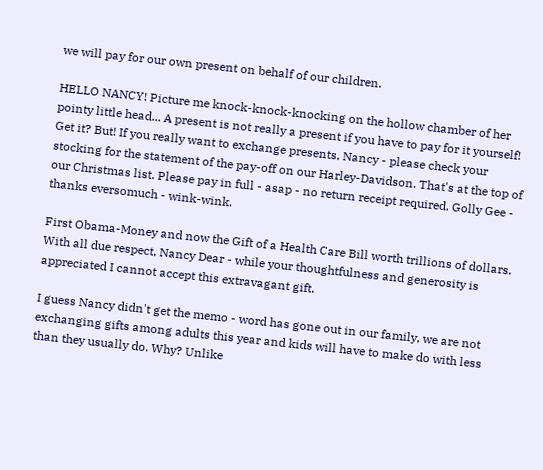we will pay for our own present on behalf of our children.

HELLO NANCY! Picture me knock-knock-knocking on the hollow chamber of her pointy little head... A present is not really a present if you have to pay for it yourself! Get it? But! If you really want to exchange presents, Nancy - please check your stocking for the statement of the pay-off on our Harley-Davidson. That's at the top of our Christmas list. Please pay in full - asap - no return receipt required. Golly Gee - thanks eversomuch - wink-wink.

First Obama-Money and now the Gift of a Health Care Bill worth trillions of dollars. With all due respect, Nancy Dear - while your thoughtfulness and generosity is appreciated I cannot accept this extravagant gift.

I guess Nancy didn't get the memo - word has gone out in our family, we are not exchanging gifts among adults this year and kids will have to make do with less than they usually do. Why? Unlike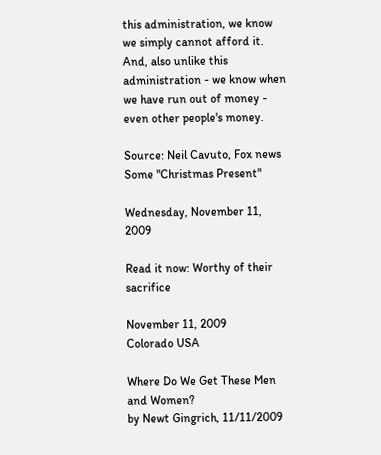this administration, we know we simply cannot afford it. And, also unlike this administration - we know when we have run out of money - even other people's money.

Source: Neil Cavuto, Fox news Some "Christmas Present"

Wednesday, November 11, 2009

Read it now: Worthy of their sacrifice

November 11, 2009
Colorado USA

Where Do We Get These Men and Women?
by Newt Gingrich, 11/11/2009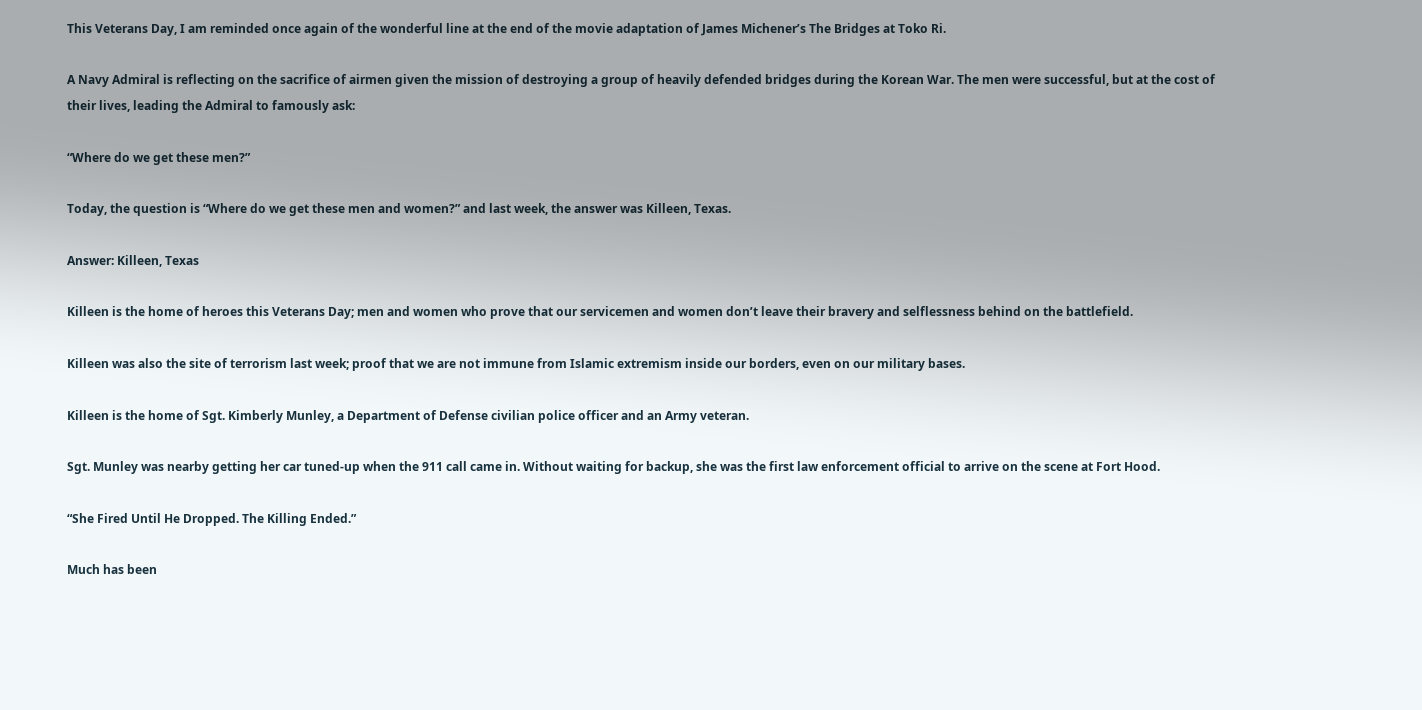This Veterans Day, I am reminded once again of the wonderful line at the end of the movie adaptation of James Michener’s The Bridges at Toko Ri.

A Navy Admiral is reflecting on the sacrifice of airmen given the mission of destroying a group of heavily defended bridges during the Korean War. The men were successful, but at the cost of their lives, leading the Admiral to famously ask:

“Where do we get these men?”

Today, the question is “Where do we get these men and women?” and last week, the answer was Killeen, Texas.

Answer: Killeen, Texas

Killeen is the home of heroes this Veterans Day; men and women who prove that our servicemen and women don’t leave their bravery and selflessness behind on the battlefield.

Killeen was also the site of terrorism last week; proof that we are not immune from Islamic extremism inside our borders, even on our military bases.

Killeen is the home of Sgt. Kimberly Munley, a Department of Defense civilian police officer and an Army veteran.

Sgt. Munley was nearby getting her car tuned-up when the 911 call came in. Without waiting for backup, she was the first law enforcement official to arrive on the scene at Fort Hood.

“She Fired Until He Dropped. The Killing Ended.”

Much has been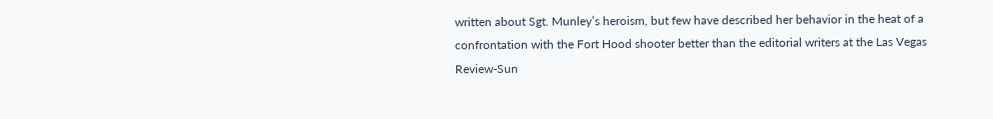written about Sgt. Munley’s heroism, but few have described her behavior in the heat of a confrontation with the Fort Hood shooter better than the editorial writers at the Las Vegas Review-Sun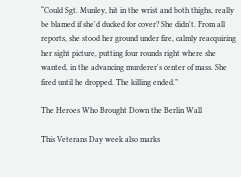“Could Sgt. Munley, hit in the wrist and both thighs, really be blamed if she'd ducked for cover? She didn't. From all reports, she stood her ground under fire, calmly reacquiring her sight picture, putting four rounds right where she wanted, in the advancing murderer's center of mass. She fired until he dropped. The killing ended.”

The Heroes Who Brought Down the Berlin Wall

This Veterans Day week also marks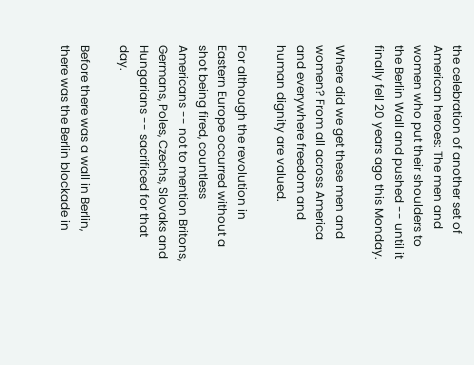the celebration of another set of American heroes: The men and women who put their shoulders to the Berlin Wall and pushed -- until it finally fell 20 years ago this Monday.

Where did we get these men and women? From all across America and everywhere freedom and human dignity are valued.

For although the revolution in Eastern Europe occurred without a shot being fired, countless Americans -- not to mention Britons, Germans, Poles, Czechs, Slovaks and Hungarians -- sacrificed for that day.

Before there was a wall in Berlin, there was the Berlin blockade in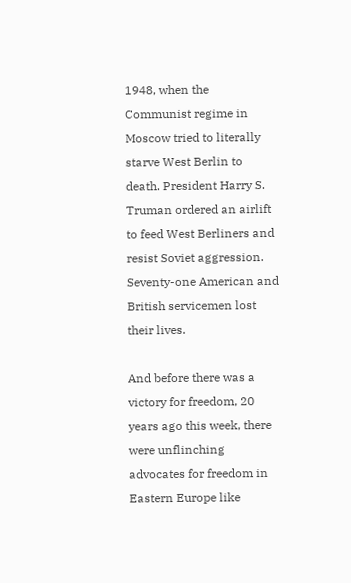1948, when the Communist regime in Moscow tried to literally starve West Berlin to death. President Harry S. Truman ordered an airlift to feed West Berliners and resist Soviet aggression. Seventy-one American and British servicemen lost their lives.

And before there was a victory for freedom, 20 years ago this week, there were unflinching advocates for freedom in Eastern Europe like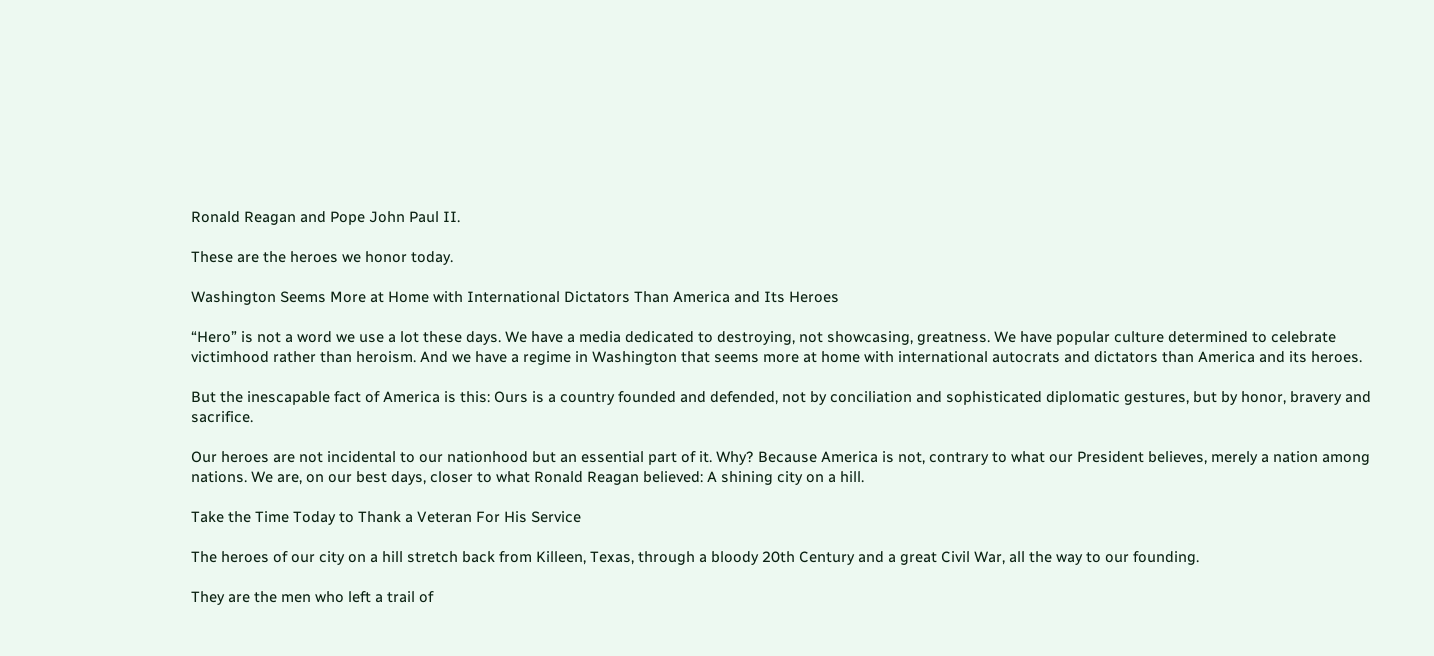Ronald Reagan and Pope John Paul II.

These are the heroes we honor today.

Washington Seems More at Home with International Dictators Than America and Its Heroes

“Hero” is not a word we use a lot these days. We have a media dedicated to destroying, not showcasing, greatness. We have popular culture determined to celebrate victimhood rather than heroism. And we have a regime in Washington that seems more at home with international autocrats and dictators than America and its heroes.

But the inescapable fact of America is this: Ours is a country founded and defended, not by conciliation and sophisticated diplomatic gestures, but by honor, bravery and sacrifice.

Our heroes are not incidental to our nationhood but an essential part of it. Why? Because America is not, contrary to what our President believes, merely a nation among nations. We are, on our best days, closer to what Ronald Reagan believed: A shining city on a hill.

Take the Time Today to Thank a Veteran For His Service

The heroes of our city on a hill stretch back from Killeen, Texas, through a bloody 20th Century and a great Civil War, all the way to our founding.

They are the men who left a trail of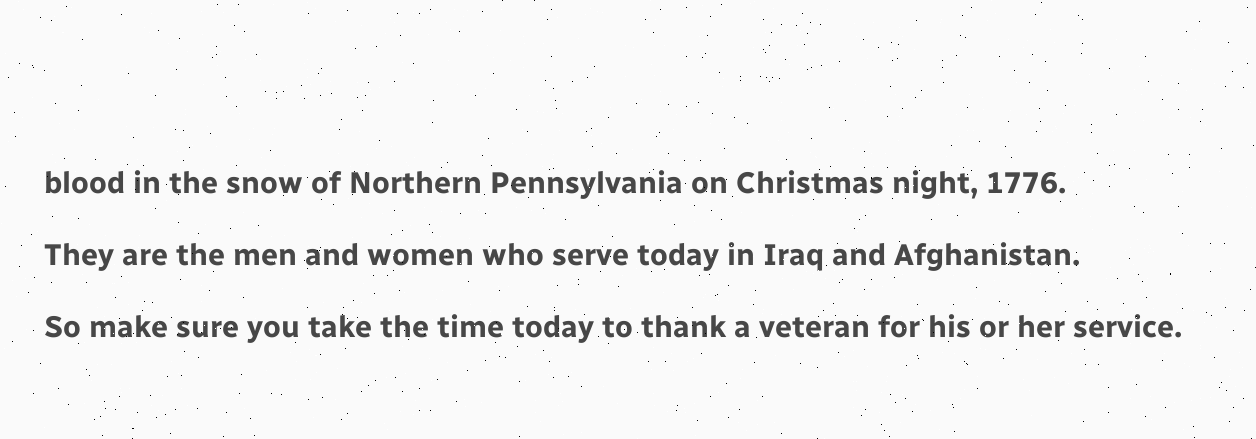blood in the snow of Northern Pennsylvania on Christmas night, 1776.

They are the men and women who serve today in Iraq and Afghanistan.

So make sure you take the time today to thank a veteran for his or her service.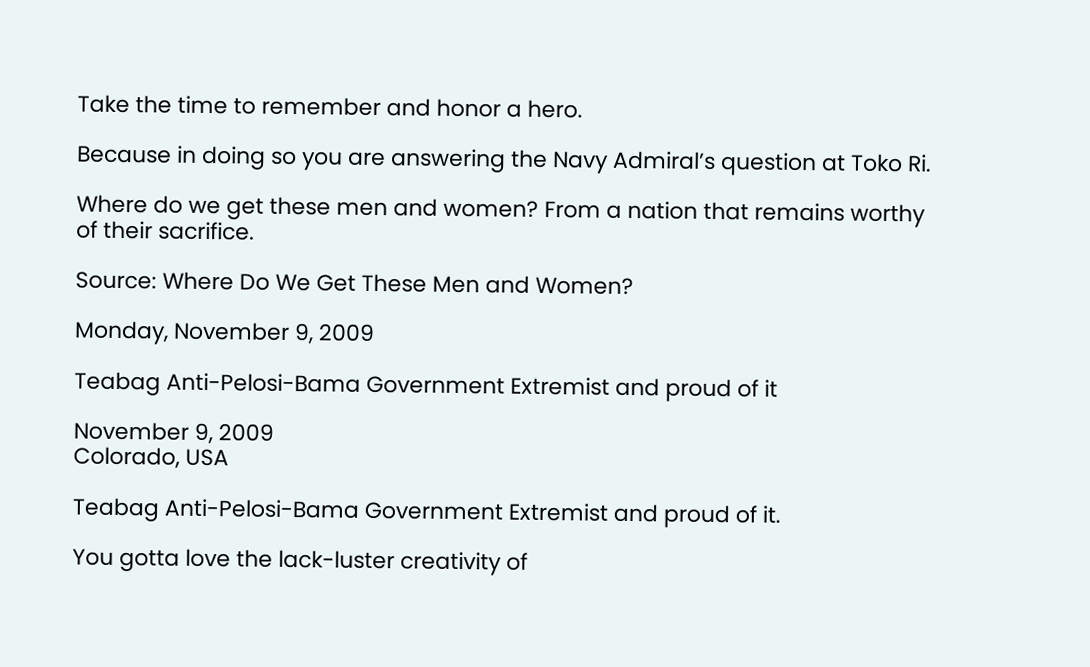Take the time to remember and honor a hero.

Because in doing so you are answering the Navy Admiral’s question at Toko Ri.

Where do we get these men and women? From a nation that remains worthy of their sacrifice.

Source: Where Do We Get These Men and Women?

Monday, November 9, 2009

Teabag Anti-Pelosi-Bama Government Extremist and proud of it

November 9, 2009
Colorado, USA

Teabag Anti-Pelosi-Bama Government Extremist and proud of it.

You gotta love the lack-luster creativity of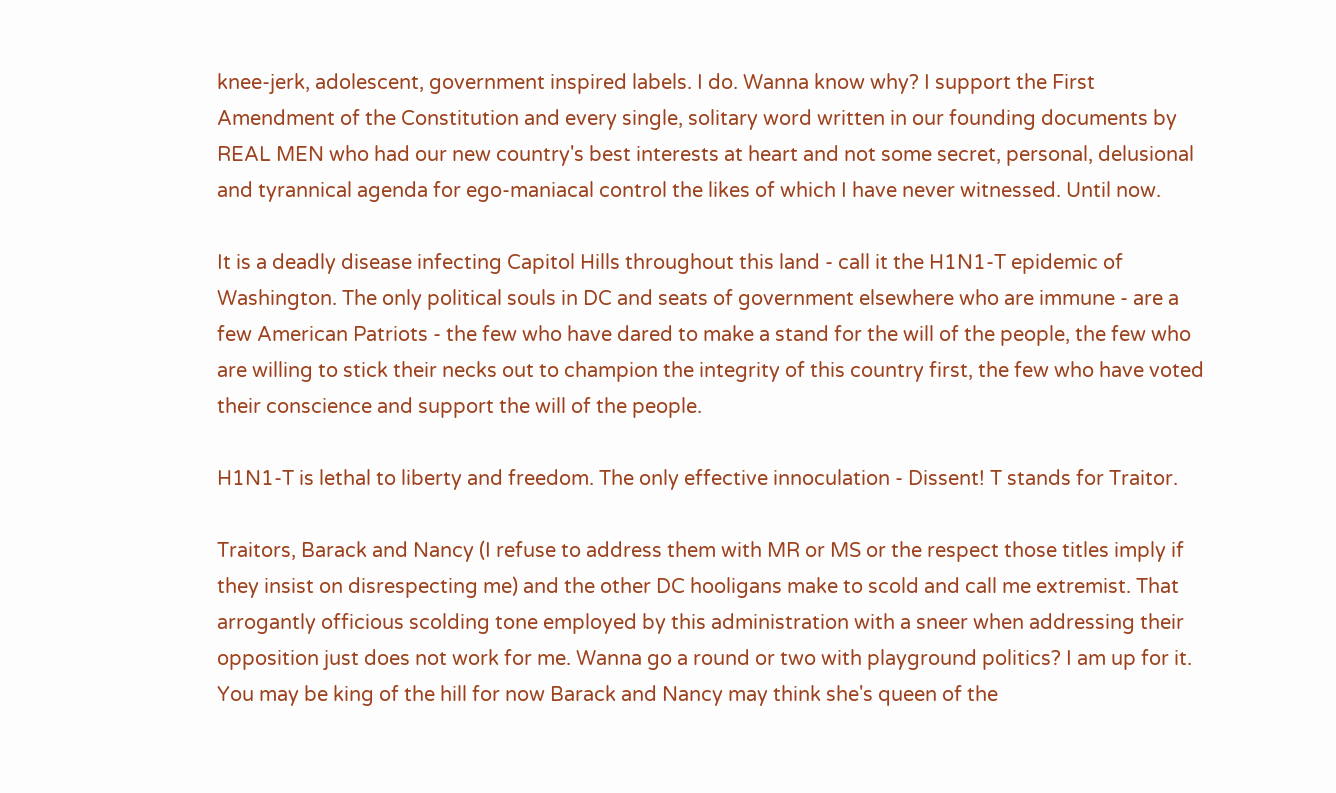knee-jerk, adolescent, government inspired labels. I do. Wanna know why? I support the First Amendment of the Constitution and every single, solitary word written in our founding documents by REAL MEN who had our new country's best interests at heart and not some secret, personal, delusional and tyrannical agenda for ego-maniacal control the likes of which I have never witnessed. Until now.

It is a deadly disease infecting Capitol Hills throughout this land - call it the H1N1-T epidemic of Washington. The only political souls in DC and seats of government elsewhere who are immune - are a few American Patriots - the few who have dared to make a stand for the will of the people, the few who are willing to stick their necks out to champion the integrity of this country first, the few who have voted their conscience and support the will of the people.

H1N1-T is lethal to liberty and freedom. The only effective innoculation - Dissent! T stands for Traitor.

Traitors, Barack and Nancy (I refuse to address them with MR or MS or the respect those titles imply if they insist on disrespecting me) and the other DC hooligans make to scold and call me extremist. That arrogantly officious scolding tone employed by this administration with a sneer when addressing their opposition just does not work for me. Wanna go a round or two with playground politics? I am up for it. You may be king of the hill for now Barack and Nancy may think she's queen of the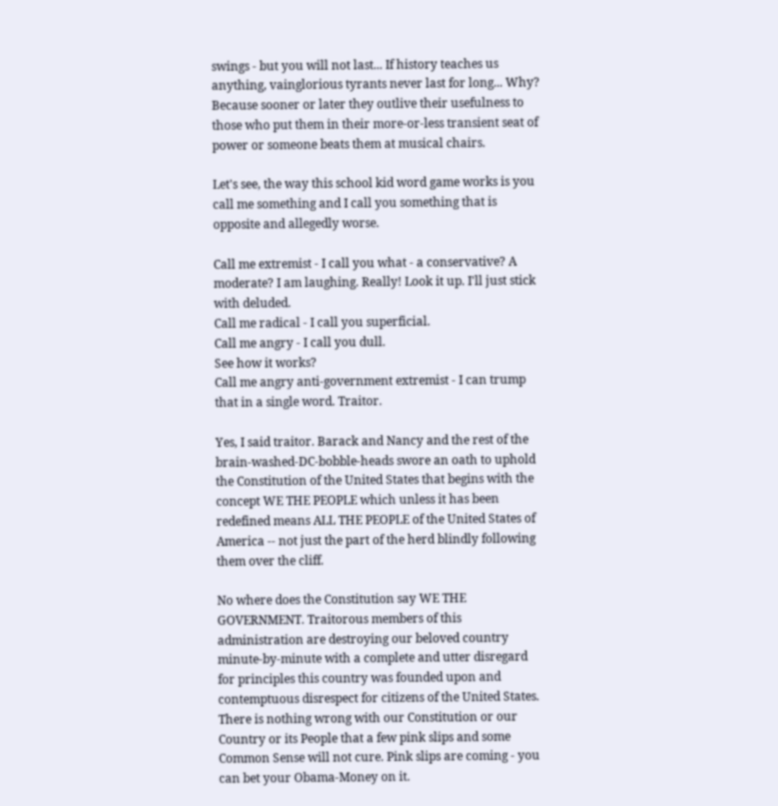swings - but you will not last... If history teaches us anything, vainglorious tyrants never last for long... Why? Because sooner or later they outlive their usefulness to those who put them in their more-or-less transient seat of power or someone beats them at musical chairs.

Let's see, the way this school kid word game works is you call me something and I call you something that is opposite and allegedly worse.

Call me extremist - I call you what - a conservative? A moderate? I am laughing. Really! Look it up. I'll just stick with deluded.
Call me radical - I call you superficial.
Call me angry - I call you dull.
See how it works?
Call me angry anti-government extremist - I can trump that in a single word. Traitor.

Yes, I said traitor. Barack and Nancy and the rest of the brain-washed-DC-bobble-heads swore an oath to uphold the Constitution of the United States that begins with the concept WE THE PEOPLE which unless it has been redefined means ALL THE PEOPLE of the United States of America -- not just the part of the herd blindly following them over the cliff.

No where does the Constitution say WE THE GOVERNMENT. Traitorous members of this administration are destroying our beloved country minute-by-minute with a complete and utter disregard for principles this country was founded upon and contemptuous disrespect for citizens of the United States. There is nothing wrong with our Constitution or our Country or its People that a few pink slips and some Common Sense will not cure. Pink slips are coming - you can bet your Obama-Money on it.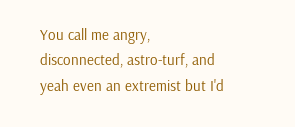You call me angry, disconnected, astro-turf, and yeah even an extremist but I'd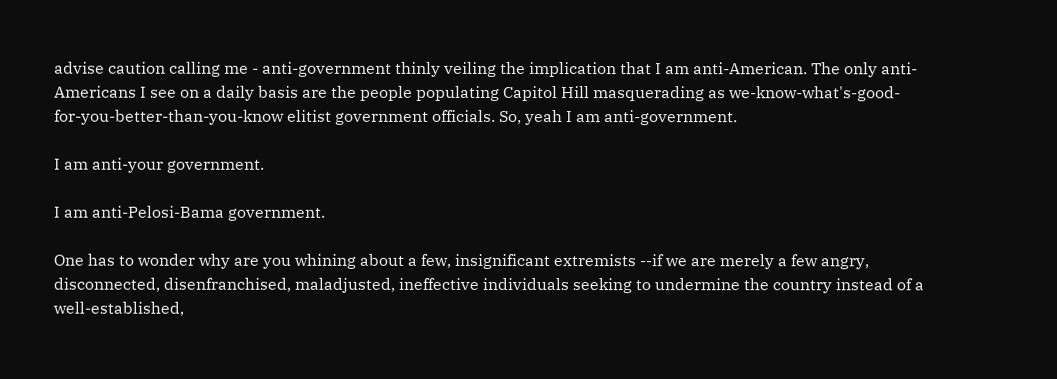advise caution calling me - anti-government thinly veiling the implication that I am anti-American. The only anti-Americans I see on a daily basis are the people populating Capitol Hill masquerading as we-know-what's-good-for-you-better-than-you-know elitist government officials. So, yeah I am anti-government.

I am anti-your government.

I am anti-Pelosi-Bama government.

One has to wonder why are you whining about a few, insignificant extremists --if we are merely a few angry, disconnected, disenfranchised, maladjusted, ineffective individuals seeking to undermine the country instead of a well-established,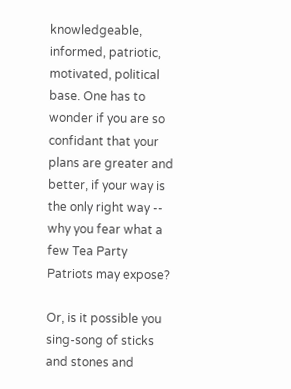knowledgeable, informed, patriotic, motivated, political base. One has to wonder if you are so confidant that your plans are greater and better, if your way is the only right way -- why you fear what a few Tea Party Patriots may expose?

Or, is it possible you sing-song of sticks and stones and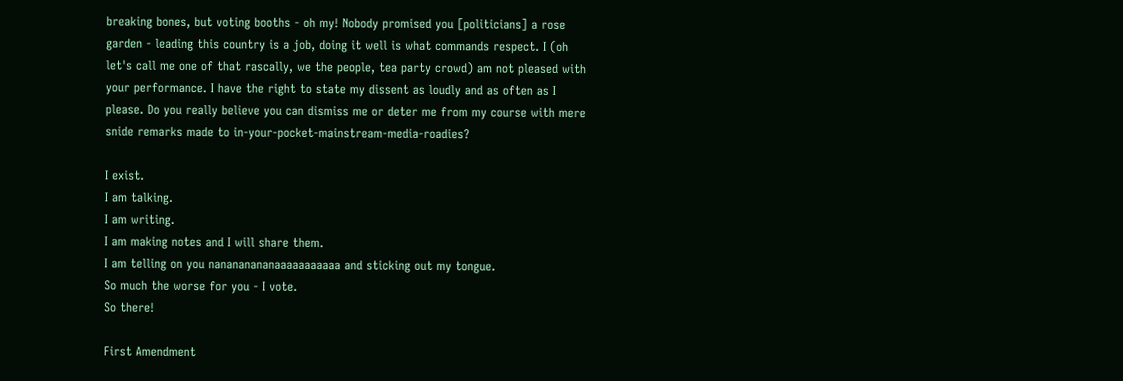breaking bones, but voting booths - oh my! Nobody promised you [politicians] a rose garden - leading this country is a job, doing it well is what commands respect. I (oh let's call me one of that rascally, we the people, tea party crowd) am not pleased with your performance. I have the right to state my dissent as loudly and as often as I please. Do you really believe you can dismiss me or deter me from my course with mere snide remarks made to in-your-pocket-mainstream-media-roadies?

I exist.
I am talking.
I am writing.
I am making notes and I will share them.
I am telling on you nanananananaaaaaaaaaaa and sticking out my tongue.
So much the worse for you - I vote.
So there!

First Amendment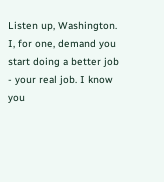Listen up, Washington. I, for one, demand you start doing a better job - your real job. I know you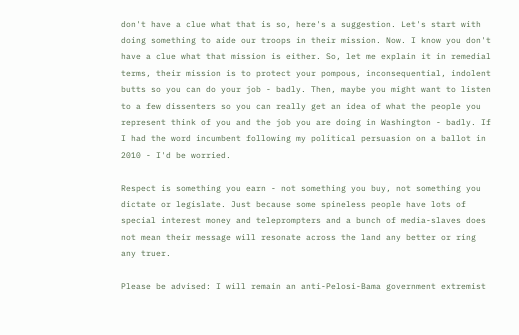don't have a clue what that is so, here's a suggestion. Let's start with doing something to aide our troops in their mission. Now. I know you don't have a clue what that mission is either. So, let me explain it in remedial terms, their mission is to protect your pompous, inconsequential, indolent butts so you can do your job - badly. Then, maybe you might want to listen to a few dissenters so you can really get an idea of what the people you represent think of you and the job you are doing in Washington - badly. If I had the word incumbent following my political persuasion on a ballot in 2010 - I'd be worried.

Respect is something you earn - not something you buy, not something you dictate or legislate. Just because some spineless people have lots of special interest money and teleprompters and a bunch of media-slaves does not mean their message will resonate across the land any better or ring any truer.

Please be advised: I will remain an anti-Pelosi-Bama government extremist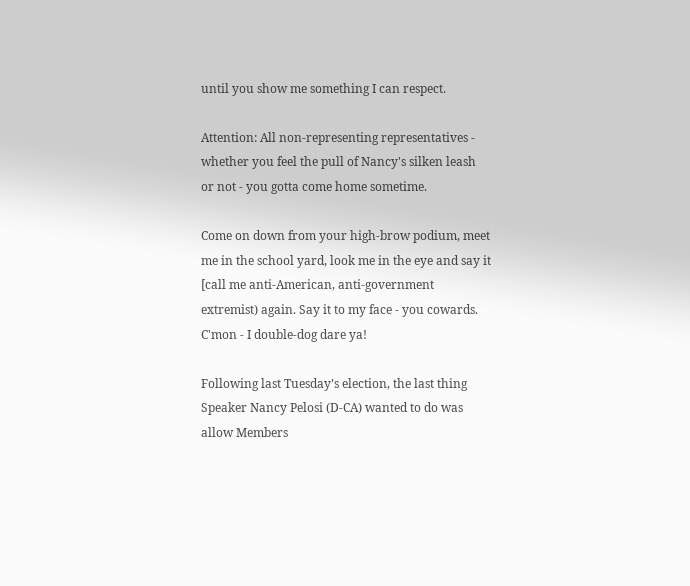until you show me something I can respect.

Attention: All non-representing representatives - whether you feel the pull of Nancy's silken leash or not - you gotta come home sometime.

Come on down from your high-brow podium, meet me in the school yard, look me in the eye and say it [call me anti-American, anti-government extremist) again. Say it to my face - you cowards. C'mon - I double-dog dare ya!

Following last Tuesday’s election, the last thing Speaker Nancy Pelosi (D-CA) wanted to do was allow Members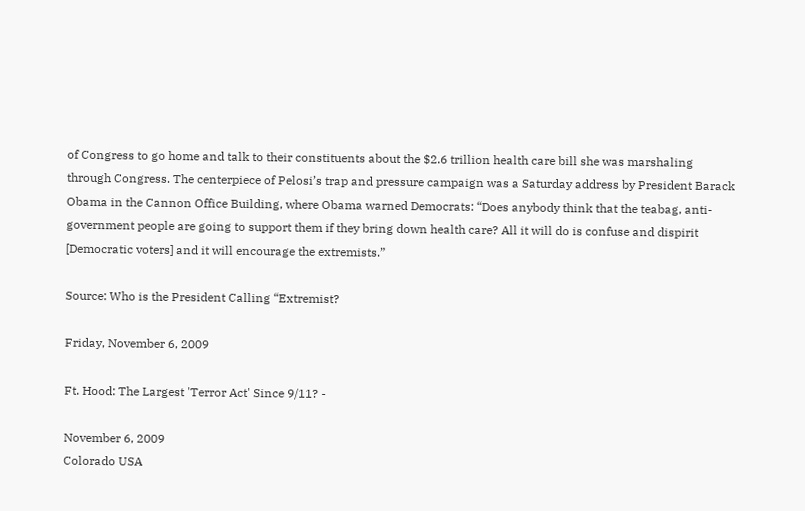of Congress to go home and talk to their constituents about the $2.6 trillion health care bill she was marshaling through Congress. The centerpiece of Pelosi’s trap and pressure campaign was a Saturday address by President Barack Obama in the Cannon Office Building, where Obama warned Democrats: “Does anybody think that the teabag, anti-government people are going to support them if they bring down health care? All it will do is confuse and dispirit [Democratic voters] and it will encourage the extremists.”

Source: Who is the President Calling “Extremist?

Friday, November 6, 2009

Ft. Hood: The Largest 'Terror Act' Since 9/11? -

November 6, 2009
Colorado USA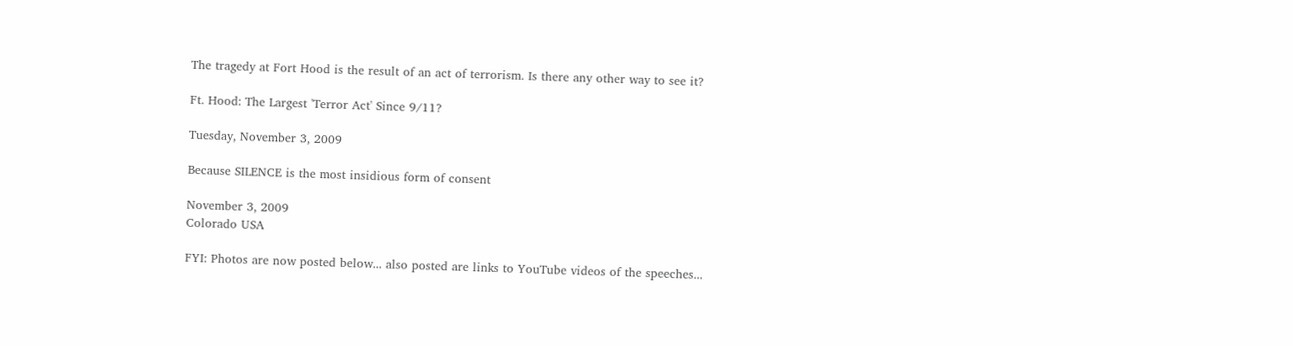The tragedy at Fort Hood is the result of an act of terrorism. Is there any other way to see it?

Ft. Hood: The Largest 'Terror Act' Since 9/11?

Tuesday, November 3, 2009

Because SILENCE is the most insidious form of consent

November 3, 2009
Colorado USA

FYI: Photos are now posted below... also posted are links to YouTube videos of the speeches...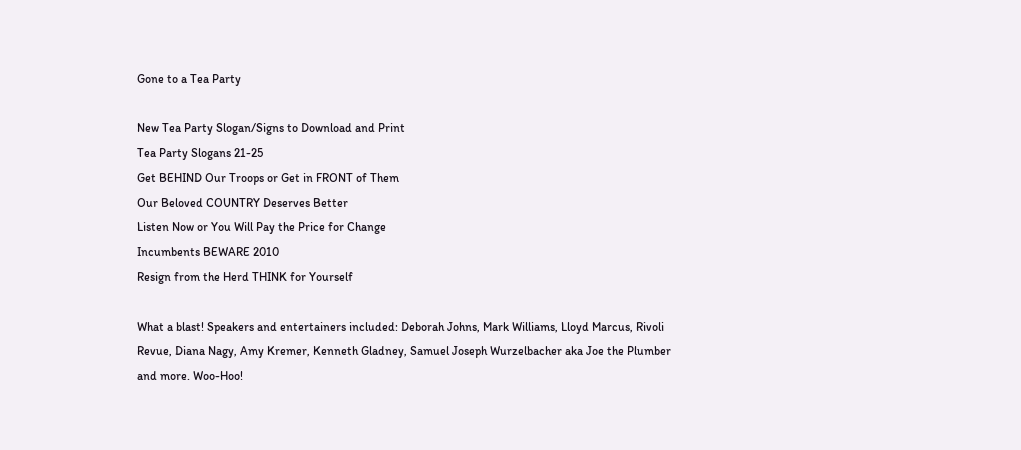Gone to a Tea Party

New Tea Party Slogan/Signs to Download and Print
Tea Party Slogans 21-25
Get BEHIND Our Troops or Get in FRONT of Them
Our Beloved COUNTRY Deserves Better
Listen Now or You Will Pay the Price for Change
Incumbents BEWARE 2010
Resign from the Herd THINK for Yourself

What a blast! Speakers and entertainers included: Deborah Johns, Mark Williams, Lloyd Marcus, Rivoli Revue, Diana Nagy, Amy Kremer, Kenneth Gladney, Samuel Joseph Wurzelbacher aka Joe the Plumber and more. Woo-Hoo!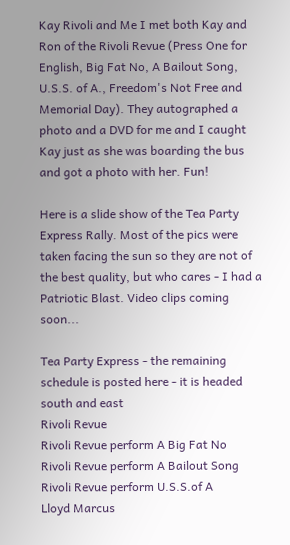Kay Rivoli and Me I met both Kay and Ron of the Rivoli Revue (Press One for English, Big Fat No, A Bailout Song, U.S.S. of A., Freedom's Not Free and Memorial Day). They autographed a photo and a DVD for me and I caught Kay just as she was boarding the bus and got a photo with her. Fun!

Here is a slide show of the Tea Party Express Rally. Most of the pics were taken facing the sun so they are not of the best quality, but who cares - I had a Patriotic Blast. Video clips coming soon...

Tea Party Express - the remaining schedule is posted here - it is headed south and east
Rivoli Revue
Rivoli Revue perform A Big Fat No
Rivoli Revue perform A Bailout Song
Rivoli Revue perform U.S.S.of A
Lloyd Marcus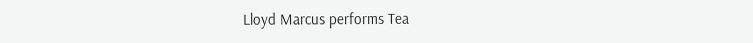Lloyd Marcus performs Tea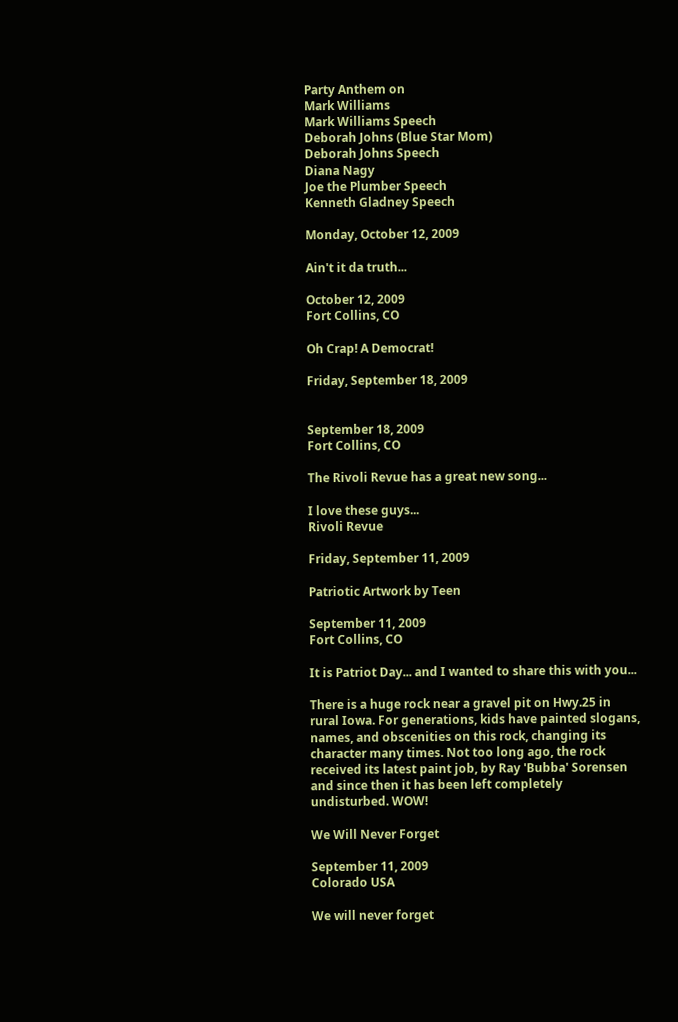Party Anthem on
Mark Williams
Mark Williams Speech
Deborah Johns (Blue Star Mom)
Deborah Johns Speech
Diana Nagy
Joe the Plumber Speech
Kenneth Gladney Speech

Monday, October 12, 2009

Ain't it da truth...

October 12, 2009
Fort Collins, CO

Oh Crap! A Democrat!

Friday, September 18, 2009


September 18, 2009
Fort Collins, CO

The Rivoli Revue has a great new song...

I love these guys...
Rivoli Revue

Friday, September 11, 2009

Patriotic Artwork by Teen

September 11, 2009
Fort Collins, CO

It is Patriot Day... and I wanted to share this with you...

There is a huge rock near a gravel pit on Hwy.25 in rural Iowa. For generations, kids have painted slogans, names, and obscenities on this rock, changing its character many times. Not too long ago, the rock received its latest paint job, by Ray 'Bubba' Sorensen and since then it has been left completely undisturbed. WOW!

We Will Never Forget

September 11, 2009
Colorado USA

We will never forget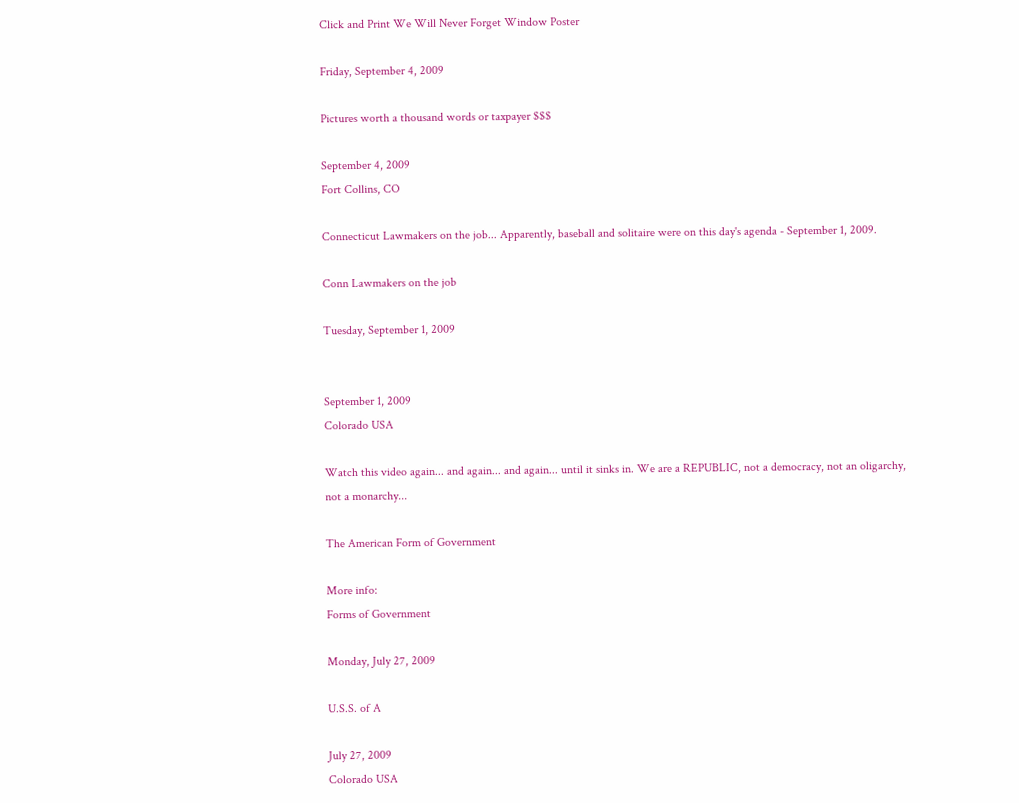Click and Print We Will Never Forget Window Poster

Friday, September 4, 2009

Pictures worth a thousand words or taxpayer $$$

September 4, 2009
Fort Collins, CO

Connecticut Lawmakers on the job... Apparently, baseball and solitaire were on this day's agenda - September 1, 2009.

Conn Lawmakers on the job

Tuesday, September 1, 2009


September 1, 2009
Colorado USA

Watch this video again... and again... and again... until it sinks in. We are a REPUBLIC, not a democracy, not an oligarchy, not a monarchy...

The American Form of Government

More info:
Forms of Government

Monday, July 27, 2009

U.S.S. of A

July 27, 2009
Colorado USA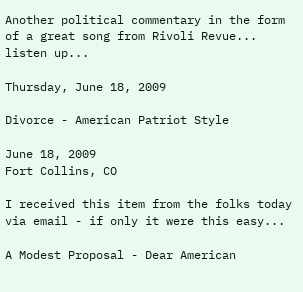Another political commentary in the form of a great song from Rivoli Revue... listen up...

Thursday, June 18, 2009

Divorce - American Patriot Style

June 18, 2009
Fort Collins, CO

I received this item from the folks today via email - if only it were this easy...

A Modest Proposal - Dear American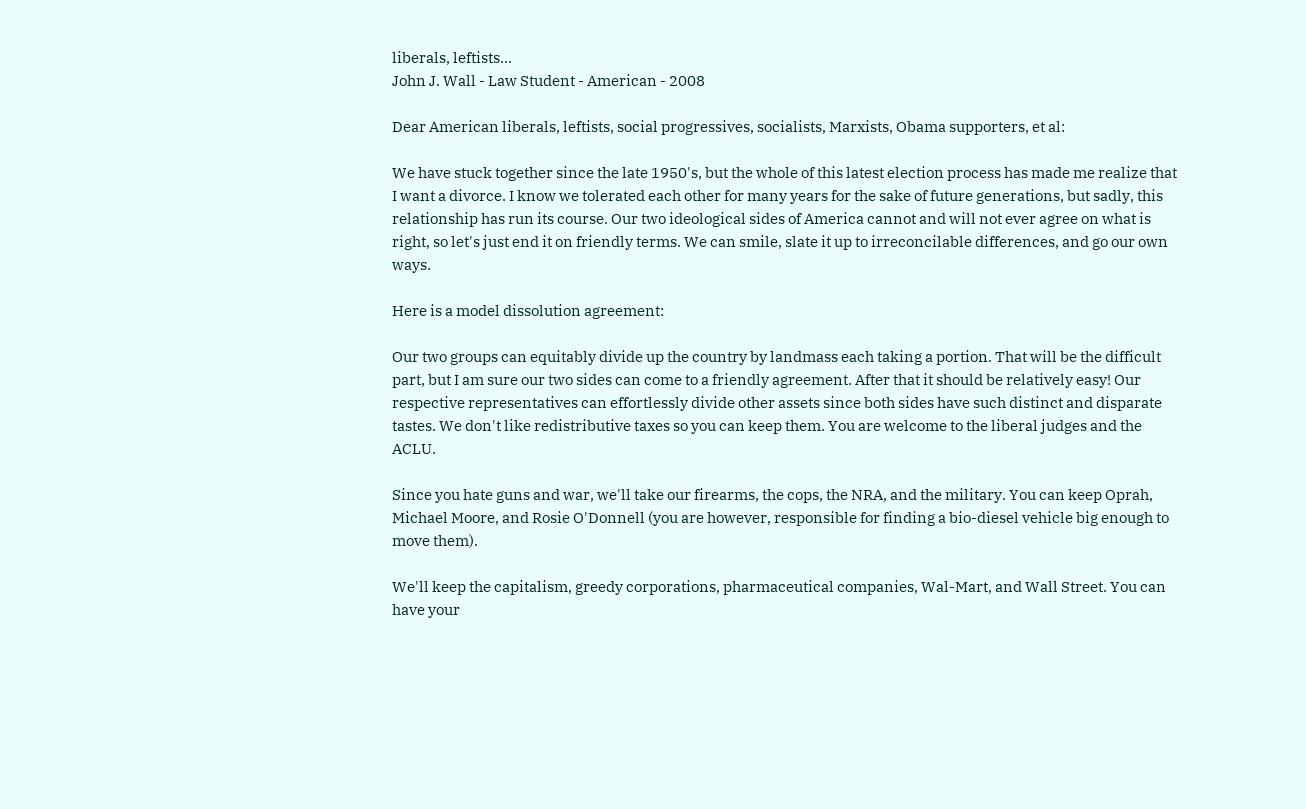liberals, leftists...
John J. Wall - Law Student - American - 2008

Dear American liberals, leftists, social progressives, socialists, Marxists, Obama supporters, et al:

We have stuck together since the late 1950's, but the whole of this latest election process has made me realize that I want a divorce. I know we tolerated each other for many years for the sake of future generations, but sadly, this relationship has run its course. Our two ideological sides of America cannot and will not ever agree on what is right, so let's just end it on friendly terms. We can smile, slate it up to irreconcilable differences, and go our own ways.

Here is a model dissolution agreement:

Our two groups can equitably divide up the country by landmass each taking a portion. That will be the difficult part, but I am sure our two sides can come to a friendly agreement. After that it should be relatively easy! Our respective representatives can effortlessly divide other assets since both sides have such distinct and disparate tastes. We don't like redistributive taxes so you can keep them. You are welcome to the liberal judges and the ACLU.

Since you hate guns and war, we'll take our firearms, the cops, the NRA, and the military. You can keep Oprah, Michael Moore, and Rosie O'Donnell (you are however, responsible for finding a bio-diesel vehicle big enough to move them).

We'll keep the capitalism, greedy corporations, pharmaceutical companies, Wal-Mart, and Wall Street. You can have your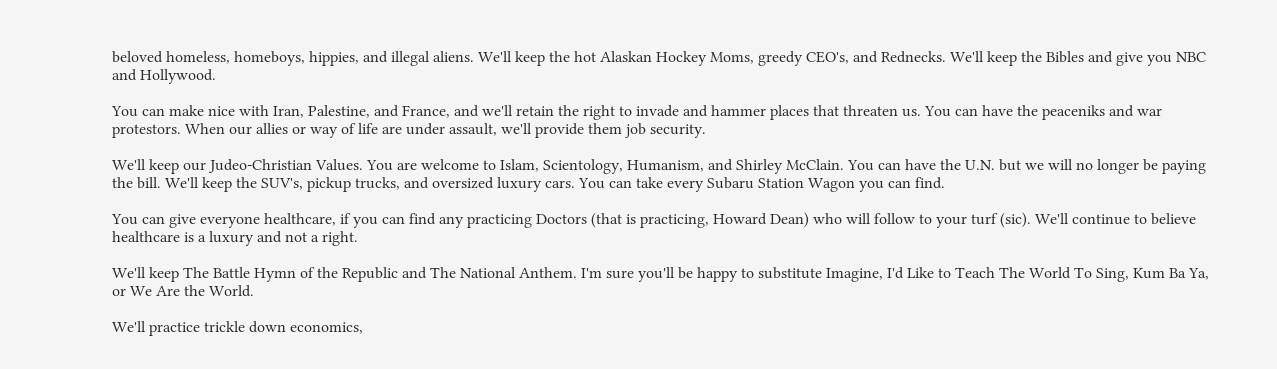beloved homeless, homeboys, hippies, and illegal aliens. We'll keep the hot Alaskan Hockey Moms, greedy CEO's, and Rednecks. We'll keep the Bibles and give you NBC and Hollywood.

You can make nice with Iran, Palestine, and France, and we'll retain the right to invade and hammer places that threaten us. You can have the peaceniks and war protestors. When our allies or way of life are under assault, we'll provide them job security.

We'll keep our Judeo-Christian Values. You are welcome to Islam, Scientology, Humanism, and Shirley McClain. You can have the U.N. but we will no longer be paying the bill. We'll keep the SUV's, pickup trucks, and oversized luxury cars. You can take every Subaru Station Wagon you can find.

You can give everyone healthcare, if you can find any practicing Doctors (that is practicing, Howard Dean) who will follow to your turf (sic). We'll continue to believe healthcare is a luxury and not a right.

We'll keep The Battle Hymn of the Republic and The National Anthem. I'm sure you'll be happy to substitute Imagine, I'd Like to Teach The World To Sing, Kum Ba Ya, or We Are the World.

We'll practice trickle down economics,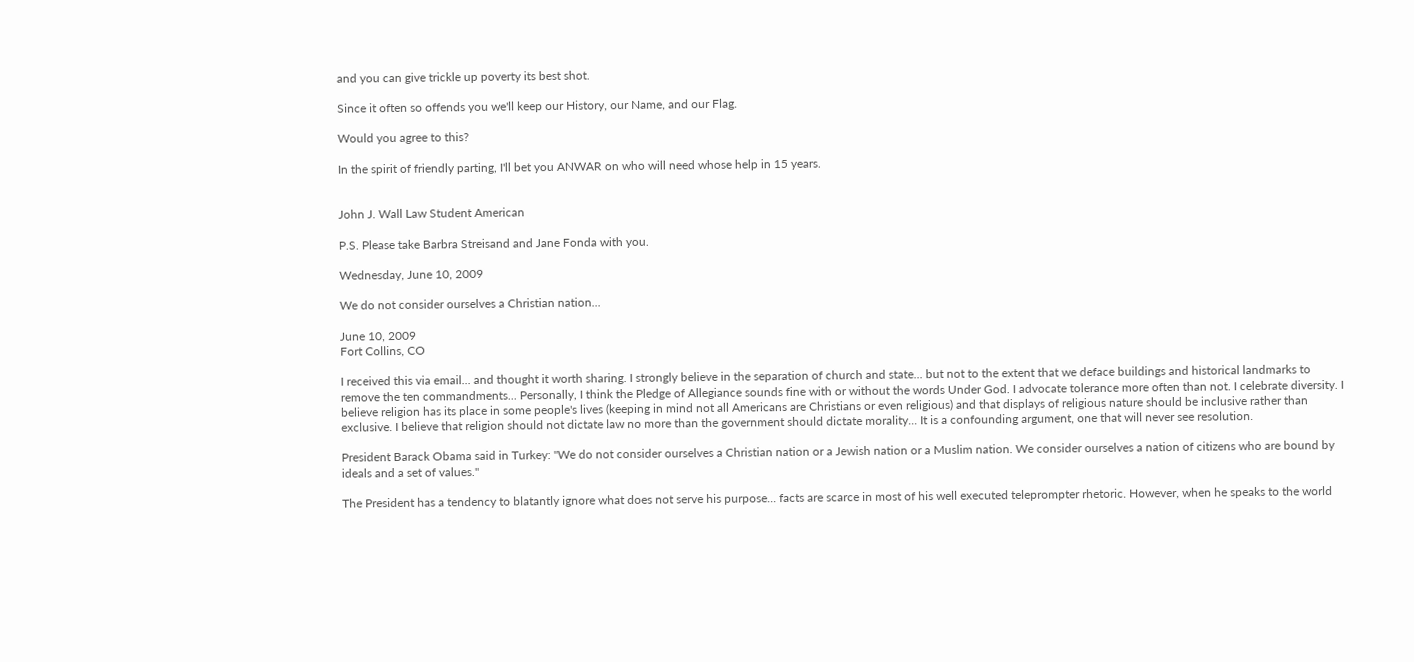and you can give trickle up poverty its best shot.

Since it often so offends you we'll keep our History, our Name, and our Flag.

Would you agree to this?

In the spirit of friendly parting, I'll bet you ANWAR on who will need whose help in 15 years.


John J. Wall Law Student American

P.S. Please take Barbra Streisand and Jane Fonda with you.

Wednesday, June 10, 2009

We do not consider ourselves a Christian nation...

June 10, 2009
Fort Collins, CO

I received this via email... and thought it worth sharing. I strongly believe in the separation of church and state... but not to the extent that we deface buildings and historical landmarks to remove the ten commandments... Personally, I think the Pledge of Allegiance sounds fine with or without the words Under God. I advocate tolerance more often than not. I celebrate diversity. I believe religion has its place in some people's lives (keeping in mind not all Americans are Christians or even religious) and that displays of religious nature should be inclusive rather than exclusive. I believe that religion should not dictate law no more than the government should dictate morality... It is a confounding argument, one that will never see resolution.

President Barack Obama said in Turkey: "We do not consider ourselves a Christian nation or a Jewish nation or a Muslim nation. We consider ourselves a nation of citizens who are bound by ideals and a set of values."

The President has a tendency to blatantly ignore what does not serve his purpose... facts are scarce in most of his well executed teleprompter rhetoric. However, when he speaks to the world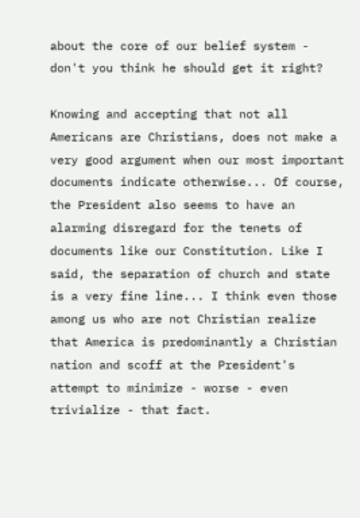about the core of our belief system - don't you think he should get it right?

Knowing and accepting that not all Americans are Christians, does not make a very good argument when our most important documents indicate otherwise... Of course, the President also seems to have an alarming disregard for the tenets of documents like our Constitution. Like I said, the separation of church and state is a very fine line... I think even those among us who are not Christian realize that America is predominantly a Christian nation and scoff at the President's attempt to minimize - worse - even trivialize - that fact.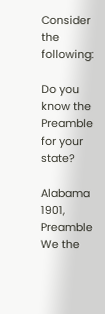Consider the following:

Do you know the Preamble for your state?

Alabama 1901, Preamble
We the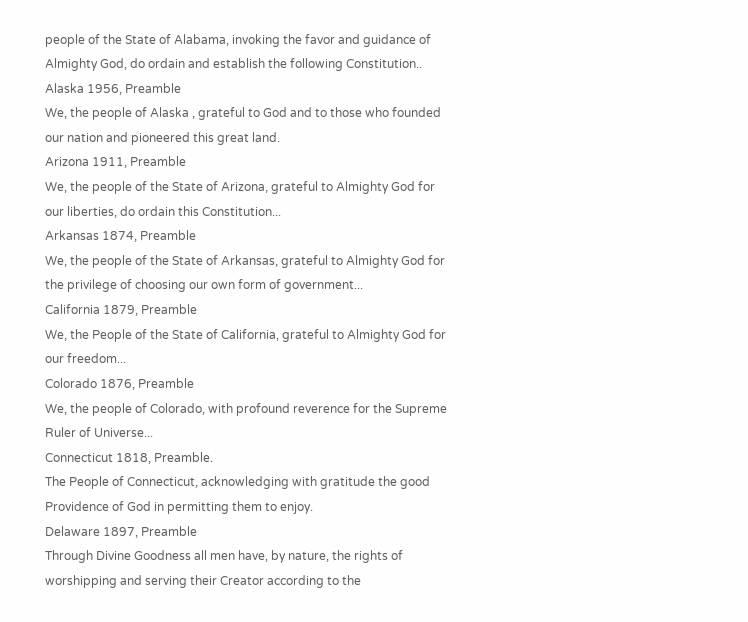people of the State of Alabama, invoking the favor and guidance of Almighty God, do ordain and establish the following Constitution..
Alaska 1956, Preamble
We, the people of Alaska , grateful to God and to those who founded our nation and pioneered this great land.
Arizona 1911, Preamble
We, the people of the State of Arizona, grateful to Almighty God for our liberties, do ordain this Constitution...
Arkansas 1874, Preamble
We, the people of the State of Arkansas, grateful to Almighty God for the privilege of choosing our own form of government...
California 1879, Preamble
We, the People of the State of California, grateful to Almighty God for our freedom...
Colorado 1876, Preamble
We, the people of Colorado, with profound reverence for the Supreme Ruler of Universe...
Connecticut 1818, Preamble.
The People of Connecticut, acknowledging with gratitude the good Providence of God in permitting them to enjoy.
Delaware 1897, Preamble
Through Divine Goodness all men have, by nature, the rights of worshipping and serving their Creator according to the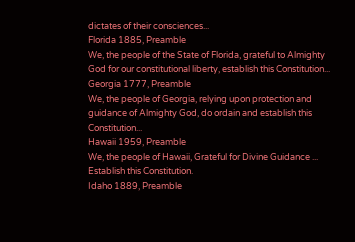dictates of their consciences...
Florida 1885, Preamble
We, the people of the State of Florida, grateful to Almighty God for our constitutional liberty, establish this Constitution...
Georgia 1777, Preamble
We, the people of Georgia, relying upon protection and guidance of Almighty God, do ordain and establish this Constitution...
Hawaii 1959, Preamble
We, the people of Hawaii, Grateful for Divine Guidance ... Establish this Constitution.
Idaho 1889, Preamble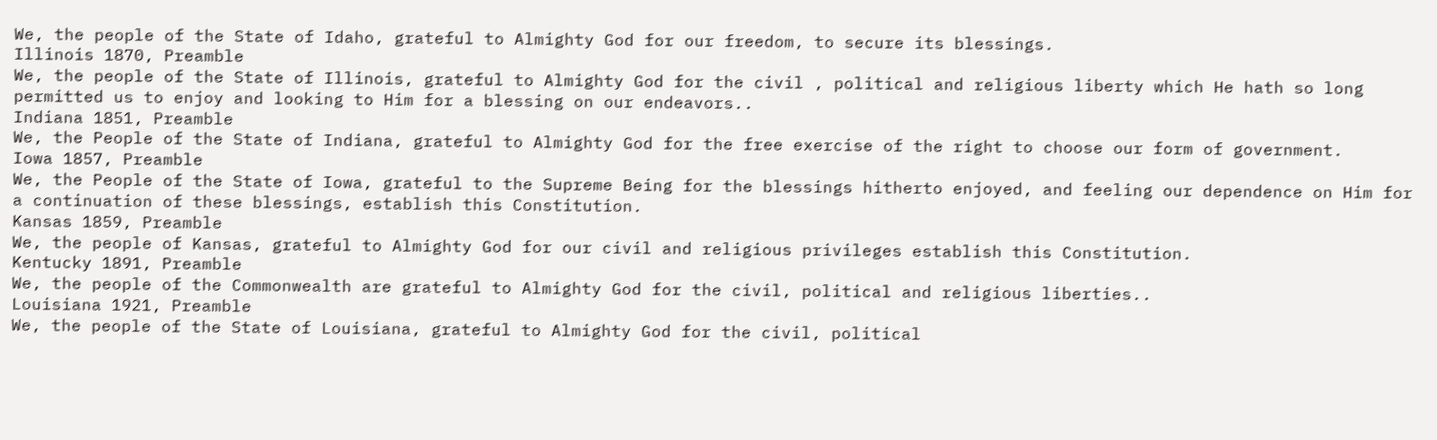We, the people of the State of Idaho, grateful to Almighty God for our freedom, to secure its blessings.
Illinois 1870, Preamble
We, the people of the State of Illinois, grateful to Almighty God for the civil , political and religious liberty which He hath so long permitted us to enjoy and looking to Him for a blessing on our endeavors..
Indiana 1851, Preamble
We, the People of the State of Indiana, grateful to Almighty God for the free exercise of the right to choose our form of government.
Iowa 1857, Preamble
We, the People of the State of Iowa, grateful to the Supreme Being for the blessings hitherto enjoyed, and feeling our dependence on Him for a continuation of these blessings, establish this Constitution.
Kansas 1859, Preamble
We, the people of Kansas, grateful to Almighty God for our civil and religious privileges establish this Constitution.
Kentucky 1891, Preamble
We, the people of the Commonwealth are grateful to Almighty God for the civil, political and religious liberties..
Louisiana 1921, Preamble
We, the people of the State of Louisiana, grateful to Almighty God for the civil, political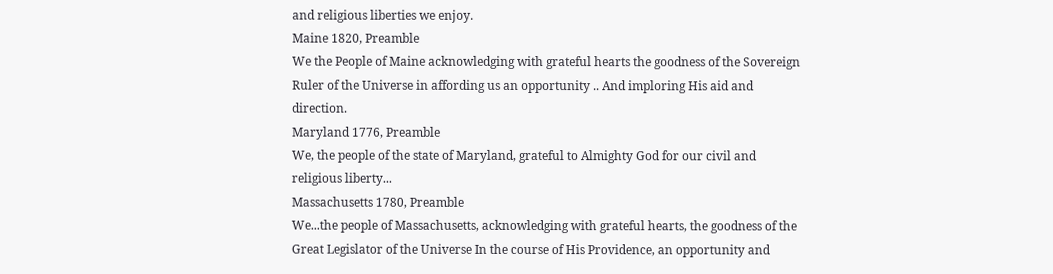and religious liberties we enjoy.
Maine 1820, Preamble
We the People of Maine acknowledging with grateful hearts the goodness of the Sovereign Ruler of the Universe in affording us an opportunity .. And imploring His aid and direction.
Maryland 1776, Preamble
We, the people of the state of Maryland, grateful to Almighty God for our civil and religious liberty...
Massachusetts 1780, Preamble
We...the people of Massachusetts, acknowledging with grateful hearts, the goodness of the Great Legislator of the Universe In the course of His Providence, an opportunity and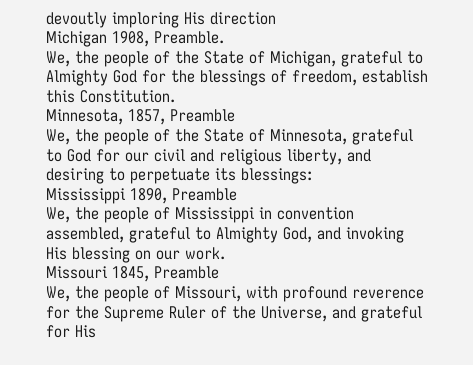devoutly imploring His direction
Michigan 1908, Preamble.
We, the people of the State of Michigan, grateful to Almighty God for the blessings of freedom, establish this Constitution.
Minnesota, 1857, Preamble
We, the people of the State of Minnesota, grateful to God for our civil and religious liberty, and desiring to perpetuate its blessings:
Mississippi 1890, Preamble
We, the people of Mississippi in convention assembled, grateful to Almighty God, and invoking His blessing on our work.
Missouri 1845, Preamble
We, the people of Missouri, with profound reverence for the Supreme Ruler of the Universe, and grateful for His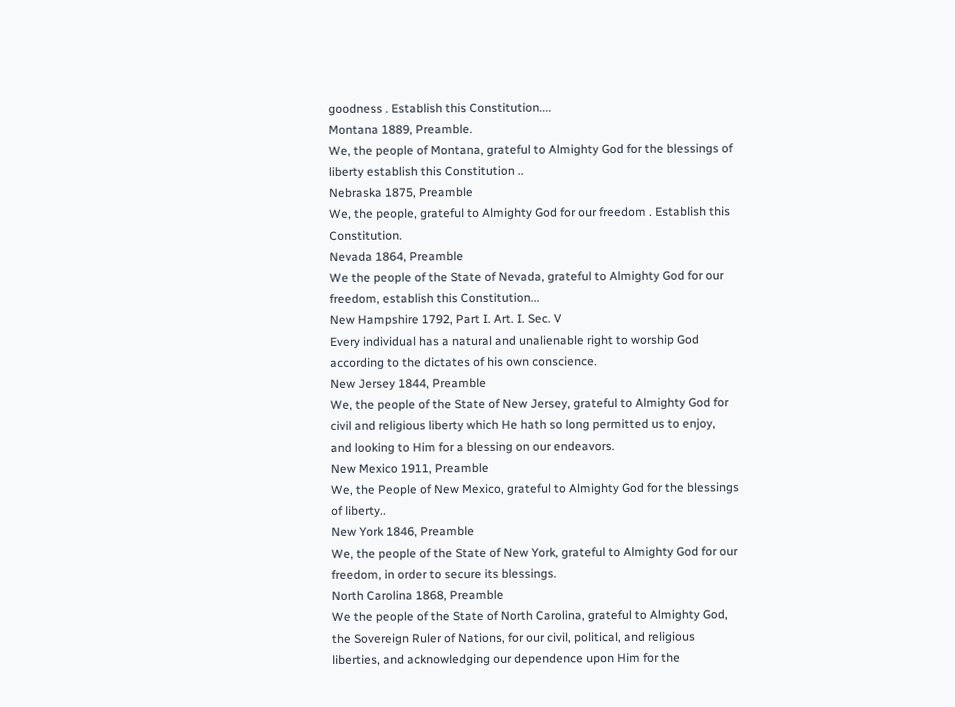goodness . Establish this Constitution....
Montana 1889, Preamble.
We, the people of Montana, grateful to Almighty God for the blessings of liberty establish this Constitution ..
Nebraska 1875, Preamble
We, the people, grateful to Almighty God for our freedom . Establish this Constitution.
Nevada 1864, Preamble
We the people of the State of Nevada, grateful to Almighty God for our freedom, establish this Constitution...
New Hampshire 1792, Part I. Art. I. Sec. V
Every individual has a natural and unalienable right to worship God according to the dictates of his own conscience.
New Jersey 1844, Preamble
We, the people of the State of New Jersey, grateful to Almighty God for civil and religious liberty which He hath so long permitted us to enjoy, and looking to Him for a blessing on our endeavors.
New Mexico 1911, Preamble
We, the People of New Mexico, grateful to Almighty God for the blessings of liberty..
New York 1846, Preamble
We, the people of the State of New York, grateful to Almighty God for our freedom, in order to secure its blessings.
North Carolina 1868, Preamble
We the people of the State of North Carolina, grateful to Almighty God, the Sovereign Ruler of Nations, for our civil, political, and religious liberties, and acknowledging our dependence upon Him for the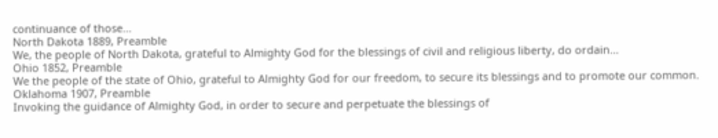continuance of those...
North Dakota 1889, Preamble
We, the people of North Dakota, grateful to Almighty God for the blessings of civil and religious liberty, do ordain...
Ohio 1852, Preamble
We the people of the state of Ohio, grateful to Almighty God for our freedom, to secure its blessings and to promote our common.
Oklahoma 1907, Preamble
Invoking the guidance of Almighty God, in order to secure and perpetuate the blessings of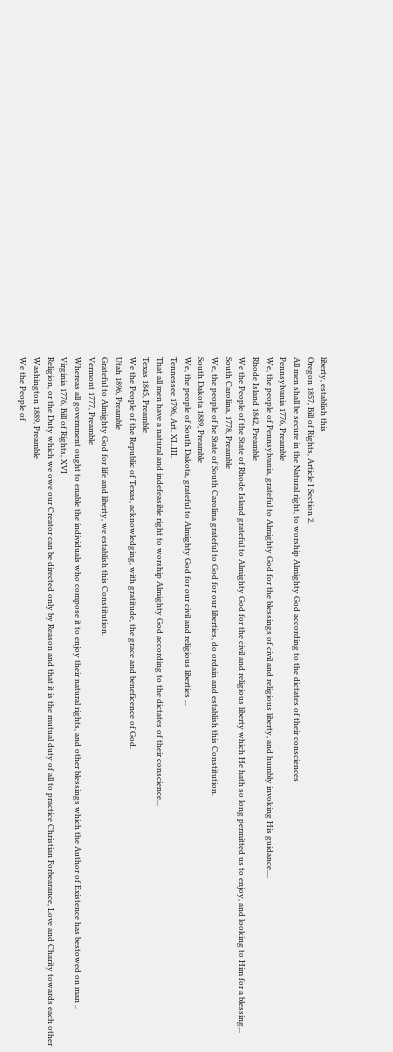liberty, establish this
Oregon 1857, Bill of Rights, Article I Section 2.
All men shall be secure in the Natural right, to worship Almighty God according to the dictates of their consciences
Pennsylvania 1776, Preamble
We, the people of Pennsylvania, grateful to Almighty God for the blessings of civil and religious liberty, and humbly invoking His guidance....
Rhode Island 1842, Preamble
We the People of the State of Rhode Island grateful to Almighty God for the civil and religious liberty which He hath so long permitted us to enjoy, and looking to Him for a blessing...
South Carolina, 1778, Preamble
We, the people of he State of South Carolina grateful to God for our liberties, do ordain and establish this Constitution.
South Dakota 1889, Preamble
We, the people of South Dakota, grateful to Almighty God for our civil and religious liberties ...
Tennessee 1796, Art. XI..III.
That all men have a natural and indefeasible right to worship Almighty God according to the dictates of their conscience...
Texas 1845, Preamble
We the People of the Republic of Texas, acknowledging, with gratitude, the grace and beneficence of God.
Utah 1896, Preamble
Grateful to Almighty God for life and liberty, we establish this Constitution.
Vermont 1777, Preamble
Whereas all government ought to enable the individuals who compose it to enjoy their natural rights, and other blessings which the Author of Existence has bestowed on man ..
Virginia 1776, Bill of Rights, XVI
Religion, or the Duty which we owe our Creator can be directed only by Reason and that it is the mutual duty of all to practice Christian Forbearance, Love and Charity towards each other
Washington 1889, Preamble
We the People of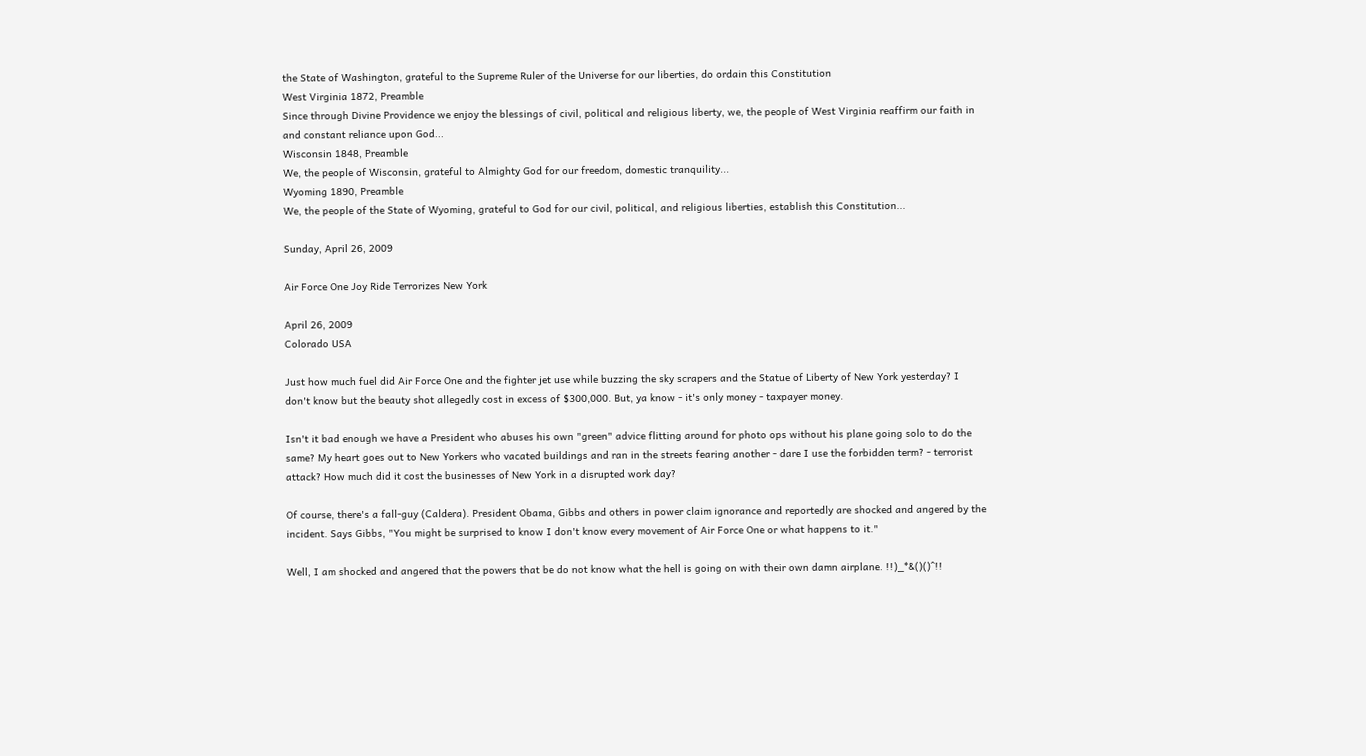the State of Washington, grateful to the Supreme Ruler of the Universe for our liberties, do ordain this Constitution
West Virginia 1872, Preamble
Since through Divine Providence we enjoy the blessings of civil, political and religious liberty, we, the people of West Virginia reaffirm our faith in and constant reliance upon God...
Wisconsin 1848, Preamble
We, the people of Wisconsin, grateful to Almighty God for our freedom, domestic tranquility...
Wyoming 1890, Preamble
We, the people of the State of Wyoming, grateful to God for our civil, political, and religious liberties, establish this Constitution...

Sunday, April 26, 2009

Air Force One Joy Ride Terrorizes New York

April 26, 2009
Colorado USA

Just how much fuel did Air Force One and the fighter jet use while buzzing the sky scrapers and the Statue of Liberty of New York yesterday? I don't know but the beauty shot allegedly cost in excess of $300,000. But, ya know - it's only money - taxpayer money.

Isn't it bad enough we have a President who abuses his own "green" advice flitting around for photo ops without his plane going solo to do the same? My heart goes out to New Yorkers who vacated buildings and ran in the streets fearing another - dare I use the forbidden term? - terrorist attack? How much did it cost the businesses of New York in a disrupted work day?

Of course, there's a fall-guy (Caldera). President Obama, Gibbs and others in power claim ignorance and reportedly are shocked and angered by the incident. Says Gibbs, "You might be surprised to know I don't know every movement of Air Force One or what happens to it."

Well, I am shocked and angered that the powers that be do not know what the hell is going on with their own damn airplane. !!)_*&()()^!!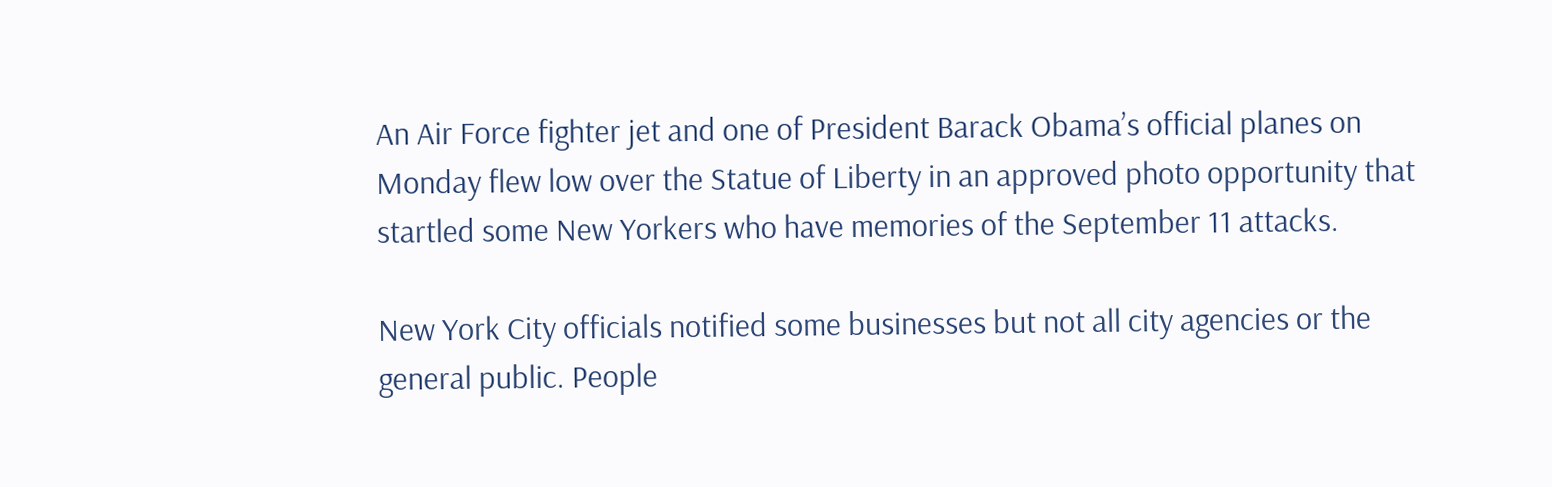An Air Force fighter jet and one of President Barack Obama’s official planes on Monday flew low over the Statue of Liberty in an approved photo opportunity that startled some New Yorkers who have memories of the September 11 attacks.

New York City officials notified some businesses but not all city agencies or the general public. People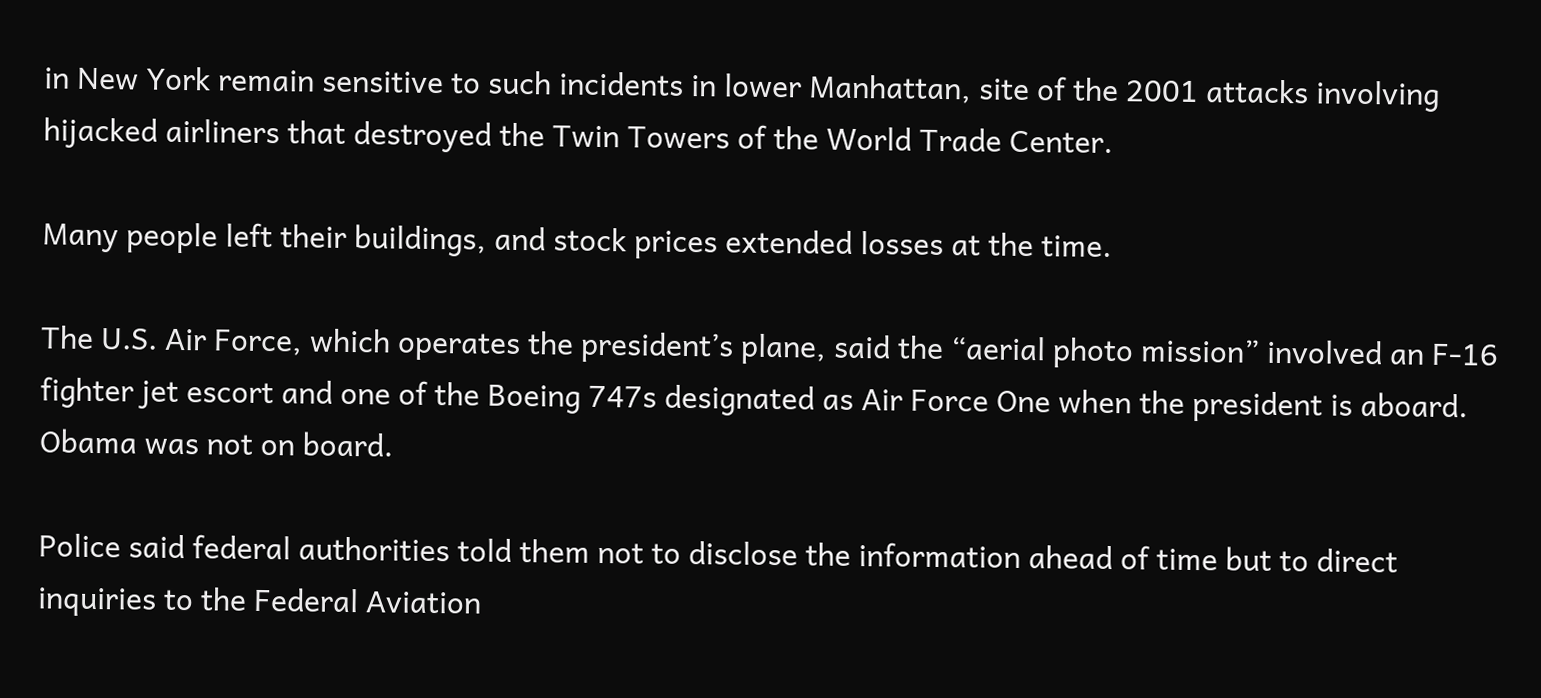in New York remain sensitive to such incidents in lower Manhattan, site of the 2001 attacks involving hijacked airliners that destroyed the Twin Towers of the World Trade Center.

Many people left their buildings, and stock prices extended losses at the time.

The U.S. Air Force, which operates the president’s plane, said the “aerial photo mission” involved an F-16 fighter jet escort and one of the Boeing 747s designated as Air Force One when the president is aboard. Obama was not on board.

Police said federal authorities told them not to disclose the information ahead of time but to direct inquiries to the Federal Aviation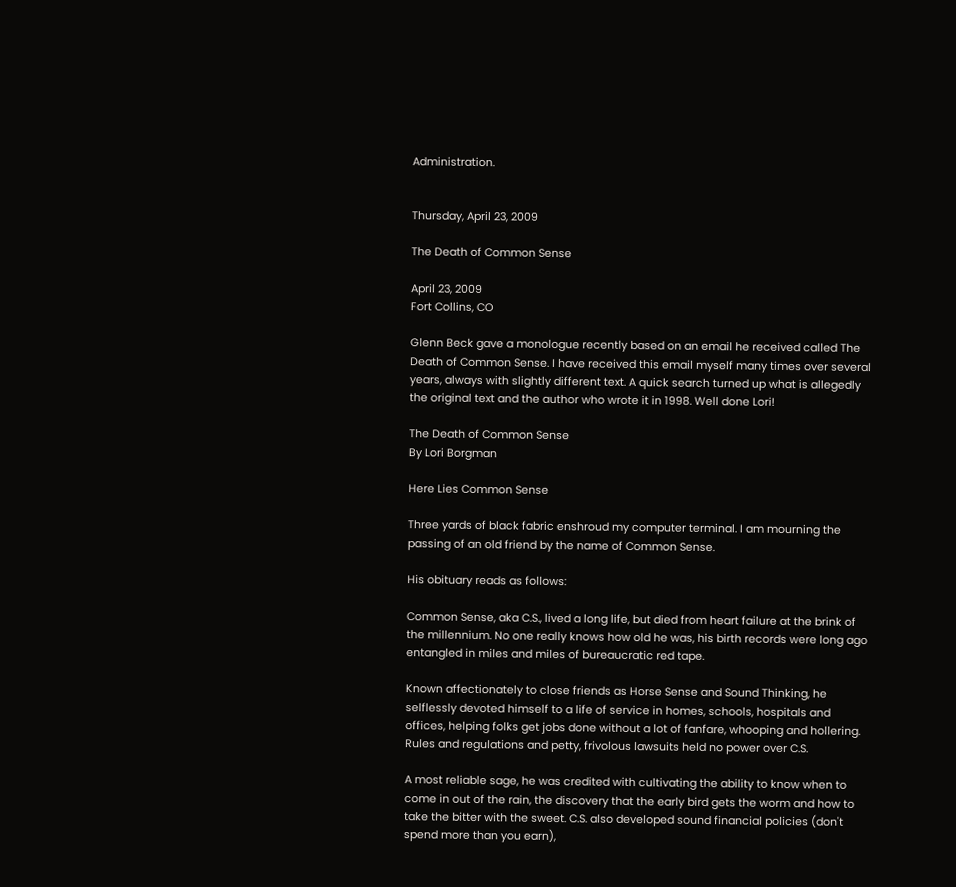Administration.


Thursday, April 23, 2009

The Death of Common Sense

April 23, 2009
Fort Collins, CO

Glenn Beck gave a monologue recently based on an email he received called The Death of Common Sense. I have received this email myself many times over several years, always with slightly different text. A quick search turned up what is allegedly the original text and the author who wrote it in 1998. Well done Lori!

The Death of Common Sense
By Lori Borgman

Here Lies Common Sense

Three yards of black fabric enshroud my computer terminal. I am mourning the passing of an old friend by the name of Common Sense.

His obituary reads as follows:

Common Sense, aka C.S., lived a long life, but died from heart failure at the brink of the millennium. No one really knows how old he was, his birth records were long ago entangled in miles and miles of bureaucratic red tape.

Known affectionately to close friends as Horse Sense and Sound Thinking, he selflessly devoted himself to a life of service in homes, schools, hospitals and offices, helping folks get jobs done without a lot of fanfare, whooping and hollering. Rules and regulations and petty, frivolous lawsuits held no power over C.S.

A most reliable sage, he was credited with cultivating the ability to know when to come in out of the rain, the discovery that the early bird gets the worm and how to take the bitter with the sweet. C.S. also developed sound financial policies (don't spend more than you earn),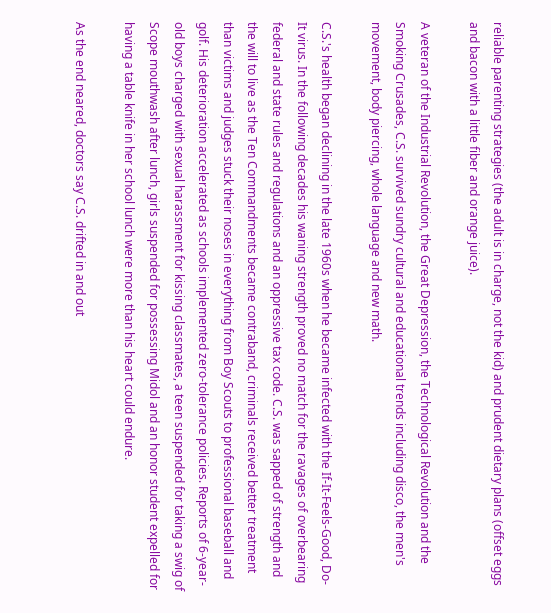reliable parenting strategies (the adult is in charge, not the kid) and prudent dietary plans (offset eggs and bacon with a little fiber and orange juice).

A veteran of the Industrial Revolution, the Great Depression, the Technological Revolution and the Smoking Crusades, C.S. survived sundry cultural and educational trends including disco, the men's movement, body piercing, whole language and new math.

C.S.'s health began declining in the late 1960s when he became infected with the If-It-Feels-Good, Do-It virus. In the following decades his waning strength proved no match for the ravages of overbearing federal and state rules and regulations and an oppressive tax code. C.S. was sapped of strength and the will to live as the Ten Commandments became contraband, criminals received better treatment than victims and judges stuck their noses in everything from Boy Scouts to professional baseball and golf. His deterioration accelerated as schools implemented zero-tolerance policies. Reports of 6-year-old boys charged with sexual harassment for kissing classmates, a teen suspended for taking a swig of Scope mouthwash after lunch, girls suspended for possessing Midol and an honor student expelled for having a table knife in her school lunch were more than his heart could endure.

As the end neared, doctors say C.S. drifted in and out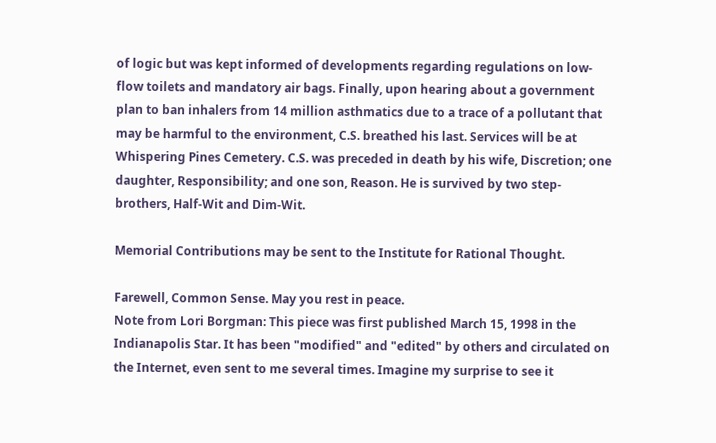of logic but was kept informed of developments regarding regulations on low-flow toilets and mandatory air bags. Finally, upon hearing about a government plan to ban inhalers from 14 million asthmatics due to a trace of a pollutant that may be harmful to the environment, C.S. breathed his last. Services will be at Whispering Pines Cemetery. C.S. was preceded in death by his wife, Discretion; one daughter, Responsibility; and one son, Reason. He is survived by two step-brothers, Half-Wit and Dim-Wit.

Memorial Contributions may be sent to the Institute for Rational Thought.

Farewell, Common Sense. May you rest in peace.
Note from Lori Borgman: This piece was first published March 15, 1998 in the Indianapolis Star. It has been "modified" and "edited" by others and circulated on the Internet, even sent to me several times. Imagine my surprise to see it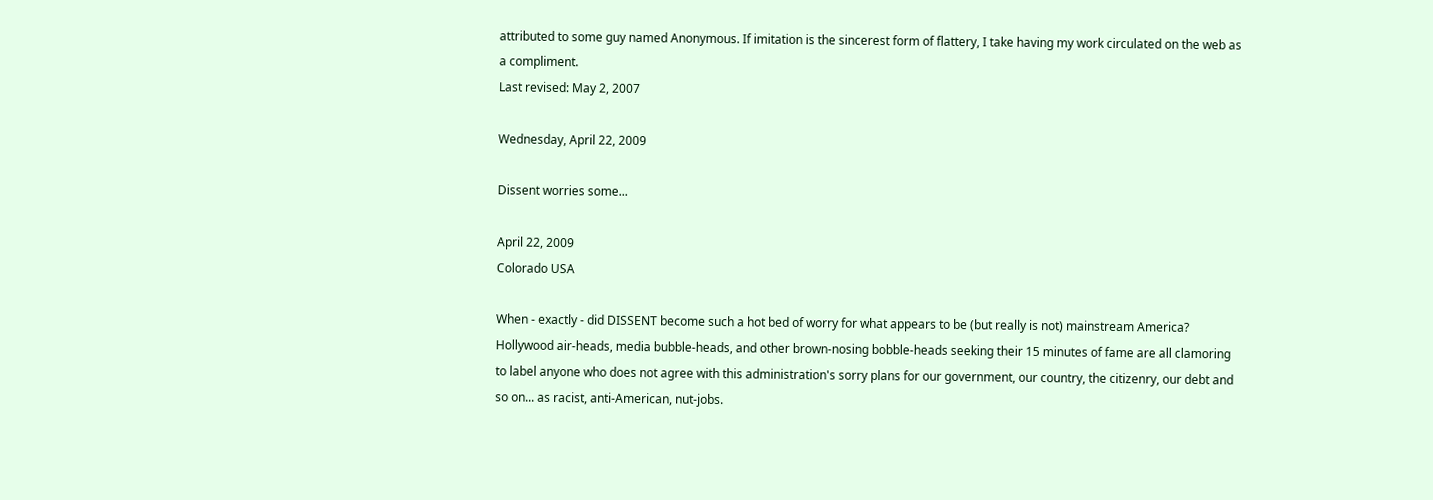attributed to some guy named Anonymous. If imitation is the sincerest form of flattery, I take having my work circulated on the web as a compliment.
Last revised: May 2, 2007

Wednesday, April 22, 2009

Dissent worries some...

April 22, 2009
Colorado USA

When - exactly - did DISSENT become such a hot bed of worry for what appears to be (but really is not) mainstream America? Hollywood air-heads, media bubble-heads, and other brown-nosing bobble-heads seeking their 15 minutes of fame are all clamoring to label anyone who does not agree with this administration's sorry plans for our government, our country, the citizenry, our debt and so on... as racist, anti-American, nut-jobs.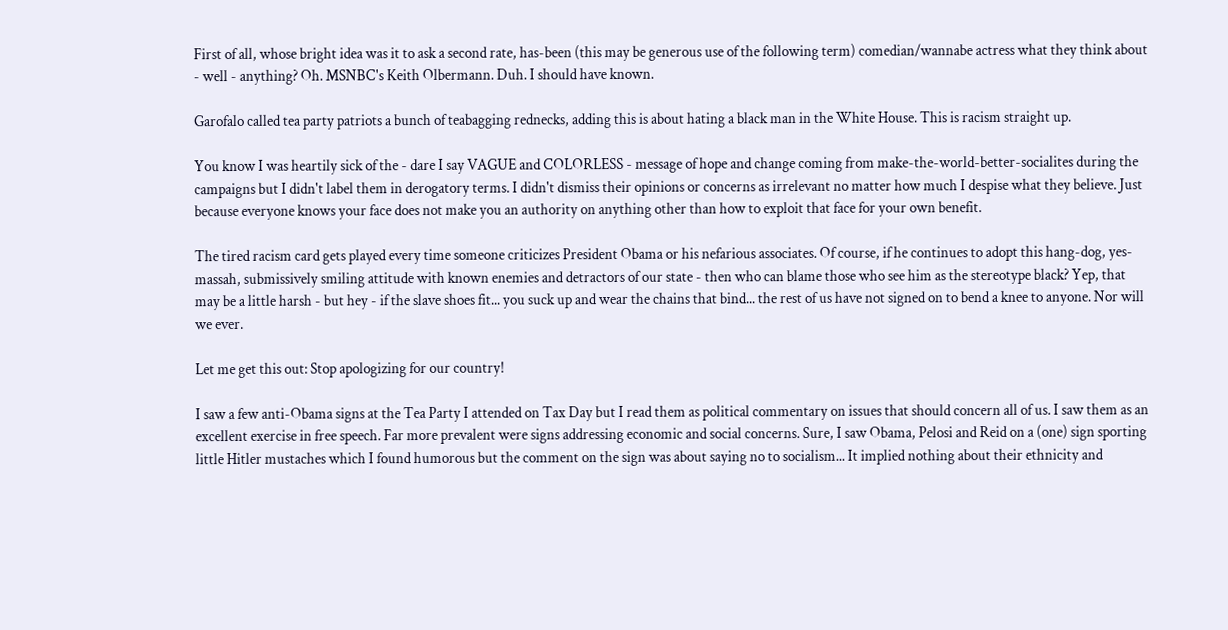First of all, whose bright idea was it to ask a second rate, has-been (this may be generous use of the following term) comedian/wannabe actress what they think about - well - anything? Oh. MSNBC's Keith Olbermann. Duh. I should have known.

Garofalo called tea party patriots a bunch of teabagging rednecks, adding this is about hating a black man in the White House. This is racism straight up.

You know I was heartily sick of the - dare I say VAGUE and COLORLESS - message of hope and change coming from make-the-world-better-socialites during the campaigns but I didn't label them in derogatory terms. I didn't dismiss their opinions or concerns as irrelevant no matter how much I despise what they believe. Just because everyone knows your face does not make you an authority on anything other than how to exploit that face for your own benefit.

The tired racism card gets played every time someone criticizes President Obama or his nefarious associates. Of course, if he continues to adopt this hang-dog, yes-massah, submissively smiling attitude with known enemies and detractors of our state - then who can blame those who see him as the stereotype black? Yep, that may be a little harsh - but hey - if the slave shoes fit... you suck up and wear the chains that bind... the rest of us have not signed on to bend a knee to anyone. Nor will we ever.

Let me get this out: Stop apologizing for our country!

I saw a few anti-Obama signs at the Tea Party I attended on Tax Day but I read them as political commentary on issues that should concern all of us. I saw them as an excellent exercise in free speech. Far more prevalent were signs addressing economic and social concerns. Sure, I saw Obama, Pelosi and Reid on a (one) sign sporting little Hitler mustaches which I found humorous but the comment on the sign was about saying no to socialism... It implied nothing about their ethnicity and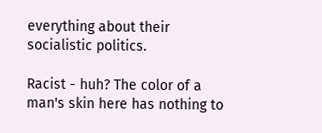everything about their socialistic politics.

Racist - huh? The color of a man's skin here has nothing to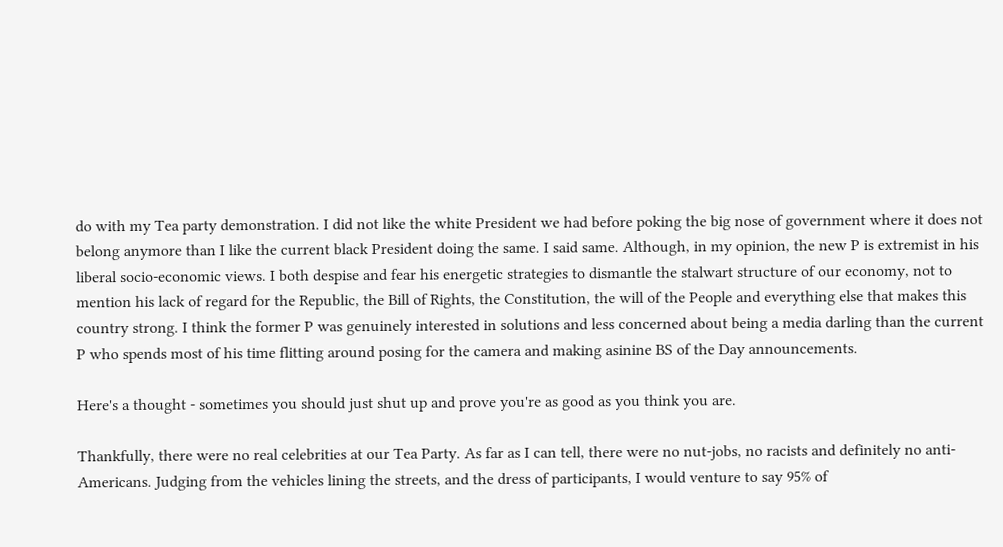do with my Tea party demonstration. I did not like the white President we had before poking the big nose of government where it does not belong anymore than I like the current black President doing the same. I said same. Although, in my opinion, the new P is extremist in his liberal socio-economic views. I both despise and fear his energetic strategies to dismantle the stalwart structure of our economy, not to mention his lack of regard for the Republic, the Bill of Rights, the Constitution, the will of the People and everything else that makes this country strong. I think the former P was genuinely interested in solutions and less concerned about being a media darling than the current P who spends most of his time flitting around posing for the camera and making asinine BS of the Day announcements.

Here's a thought - sometimes you should just shut up and prove you're as good as you think you are.

Thankfully, there were no real celebrities at our Tea Party. As far as I can tell, there were no nut-jobs, no racists and definitely no anti-Americans. Judging from the vehicles lining the streets, and the dress of participants, I would venture to say 95% of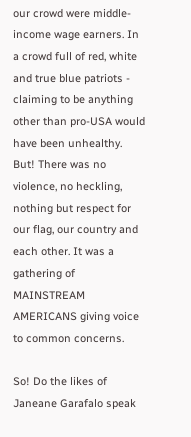our crowd were middle-income wage earners. In a crowd full of red, white and true blue patriots - claiming to be anything other than pro-USA would have been unhealthy. But! There was no violence, no heckling, nothing but respect for our flag, our country and each other. It was a gathering of MAINSTREAM AMERICANS giving voice to common concerns.

So! Do the likes of Janeane Garafalo speak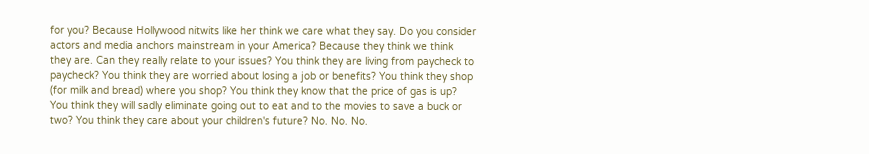for you? Because Hollywood nitwits like her think we care what they say. Do you consider actors and media anchors mainstream in your America? Because they think we think they are. Can they really relate to your issues? You think they are living from paycheck to paycheck? You think they are worried about losing a job or benefits? You think they shop (for milk and bread) where you shop? You think they know that the price of gas is up? You think they will sadly eliminate going out to eat and to the movies to save a buck or two? You think they care about your children's future? No. No. No.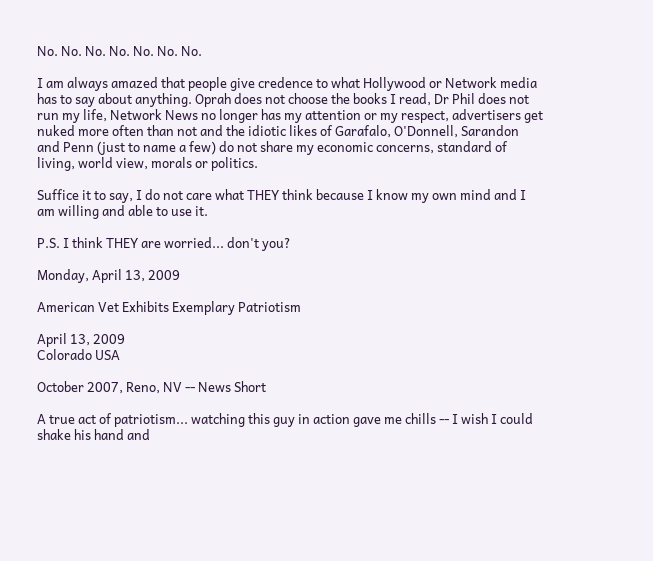No. No. No. No. No. No. No.

I am always amazed that people give credence to what Hollywood or Network media has to say about anything. Oprah does not choose the books I read, Dr Phil does not run my life, Network News no longer has my attention or my respect, advertisers get nuked more often than not and the idiotic likes of Garafalo, O'Donnell, Sarandon and Penn (just to name a few) do not share my economic concerns, standard of living, world view, morals or politics.

Suffice it to say, I do not care what THEY think because I know my own mind and I am willing and able to use it.

P.S. I think THEY are worried... don't you?

Monday, April 13, 2009

American Vet Exhibits Exemplary Patriotism

April 13, 2009
Colorado USA

October 2007, Reno, NV -- News Short

A true act of patriotism... watching this guy in action gave me chills -- I wish I could shake his hand and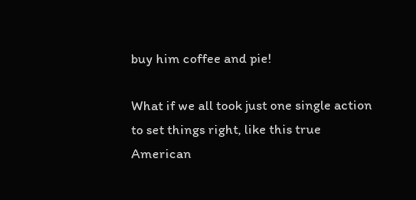buy him coffee and pie!

What if we all took just one single action to set things right, like this true American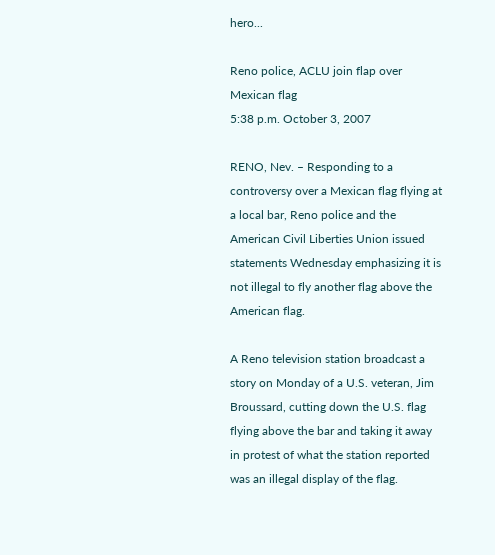hero...

Reno police, ACLU join flap over Mexican flag
5:38 p.m. October 3, 2007

RENO, Nev. – Responding to a controversy over a Mexican flag flying at a local bar, Reno police and the American Civil Liberties Union issued statements Wednesday emphasizing it is not illegal to fly another flag above the American flag.

A Reno television station broadcast a story on Monday of a U.S. veteran, Jim Broussard, cutting down the U.S. flag flying above the bar and taking it away in protest of what the station reported was an illegal display of the flag.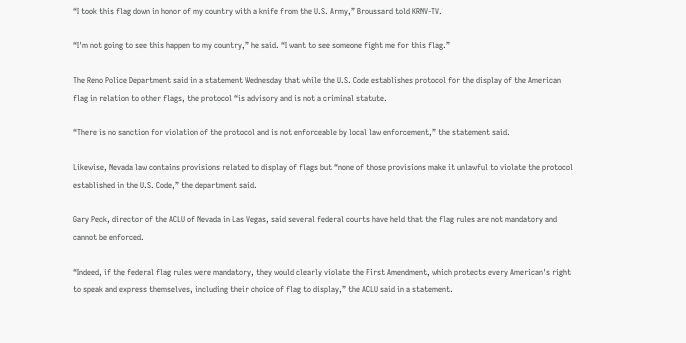“I took this flag down in honor of my country with a knife from the U.S. Army,” Broussard told KRNV-TV.

“I'm not going to see this happen to my country,” he said. “I want to see someone fight me for this flag.”

The Reno Police Department said in a statement Wednesday that while the U.S. Code establishes protocol for the display of the American flag in relation to other flags, the protocol “is advisory and is not a criminal statute.

“There is no sanction for violation of the protocol and is not enforceable by local law enforcement,” the statement said.

Likewise, Nevada law contains provisions related to display of flags but “none of those provisions make it unlawful to violate the protocol established in the U.S. Code,” the department said.

Gary Peck, director of the ACLU of Nevada in Las Vegas, said several federal courts have held that the flag rules are not mandatory and cannot be enforced.

“Indeed, if the federal flag rules were mandatory, they would clearly violate the First Amendment, which protects every American's right to speak and express themselves, including their choice of flag to display,” the ACLU said in a statement.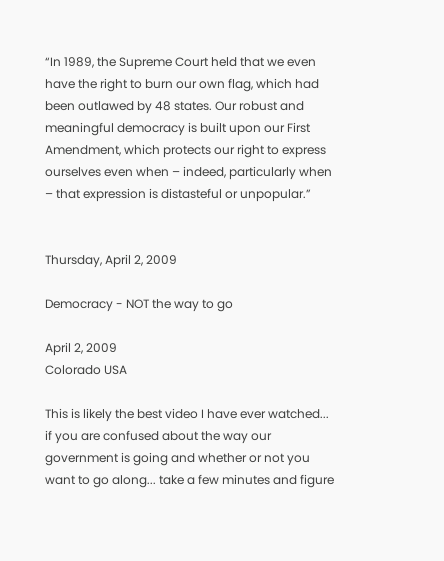“In 1989, the Supreme Court held that we even have the right to burn our own flag, which had been outlawed by 48 states. Our robust and meaningful democracy is built upon our First Amendment, which protects our right to express ourselves even when – indeed, particularly when – that expression is distasteful or unpopular.”


Thursday, April 2, 2009

Democracy - NOT the way to go

April 2, 2009
Colorado USA

This is likely the best video I have ever watched... if you are confused about the way our government is going and whether or not you want to go along... take a few minutes and figure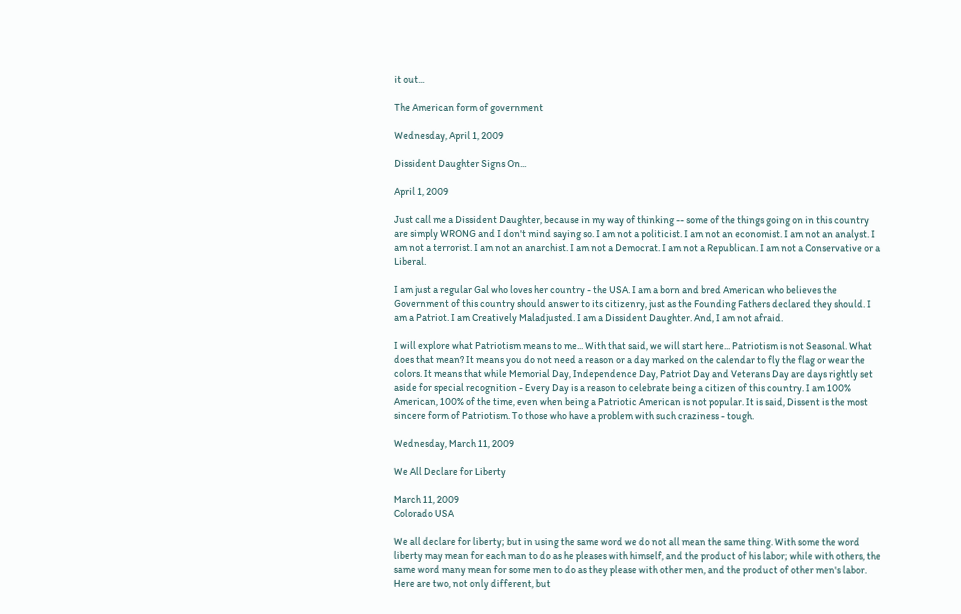it out...

The American form of government

Wednesday, April 1, 2009

Dissident Daughter Signs On...

April 1, 2009

Just call me a Dissident Daughter, because in my way of thinking -- some of the things going on in this country are simply WRONG and I don't mind saying so. I am not a politicist. I am not an economist. I am not an analyst. I am not a terrorist. I am not an anarchist. I am not a Democrat. I am not a Republican. I am not a Conservative or a Liberal.

I am just a regular Gal who loves her country - the USA. I am a born and bred American who believes the Government of this country should answer to its citizenry, just as the Founding Fathers declared they should. I am a Patriot. I am Creatively Maladjusted. I am a Dissident Daughter. And, I am not afraid.

I will explore what Patriotism means to me... With that said, we will start here... Patriotism is not Seasonal. What does that mean? It means you do not need a reason or a day marked on the calendar to fly the flag or wear the colors. It means that while Memorial Day, Independence Day, Patriot Day and Veterans Day are days rightly set aside for special recognition - Every Day is a reason to celebrate being a citizen of this country. I am 100% American, 100% of the time, even when being a Patriotic American is not popular. It is said, Dissent is the most sincere form of Patriotism. To those who have a problem with such craziness - tough.

Wednesday, March 11, 2009

We All Declare for Liberty

March 11, 2009
Colorado USA

We all declare for liberty; but in using the same word we do not all mean the same thing. With some the word liberty may mean for each man to do as he pleases with himself, and the product of his labor; while with others, the same word many mean for some men to do as they please with other men, and the product of other men's labor. Here are two, not only different, but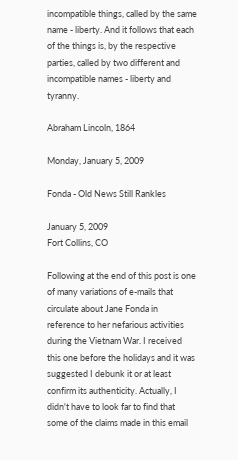incompatible things, called by the same name - liberty. And it follows that each of the things is, by the respective parties, called by two different and incompatible names - liberty and tyranny.

Abraham Lincoln, 1864

Monday, January 5, 2009

Fonda - Old News Still Rankles

January 5, 2009
Fort Collins, CO

Following at the end of this post is one of many variations of e-mails that circulate about Jane Fonda in reference to her nefarious activities during the Vietnam War. I received this one before the holidays and it was suggested I debunk it or at least confirm its authenticity. Actually, I didn't have to look far to find that some of the claims made in this email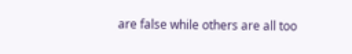are false while others are all too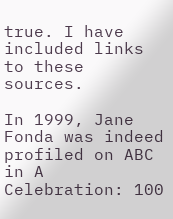true. I have included links to these sources.

In 1999, Jane Fonda was indeed profiled on ABC in A Celebration: 100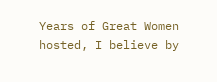Years of Great Women hosted, I believe by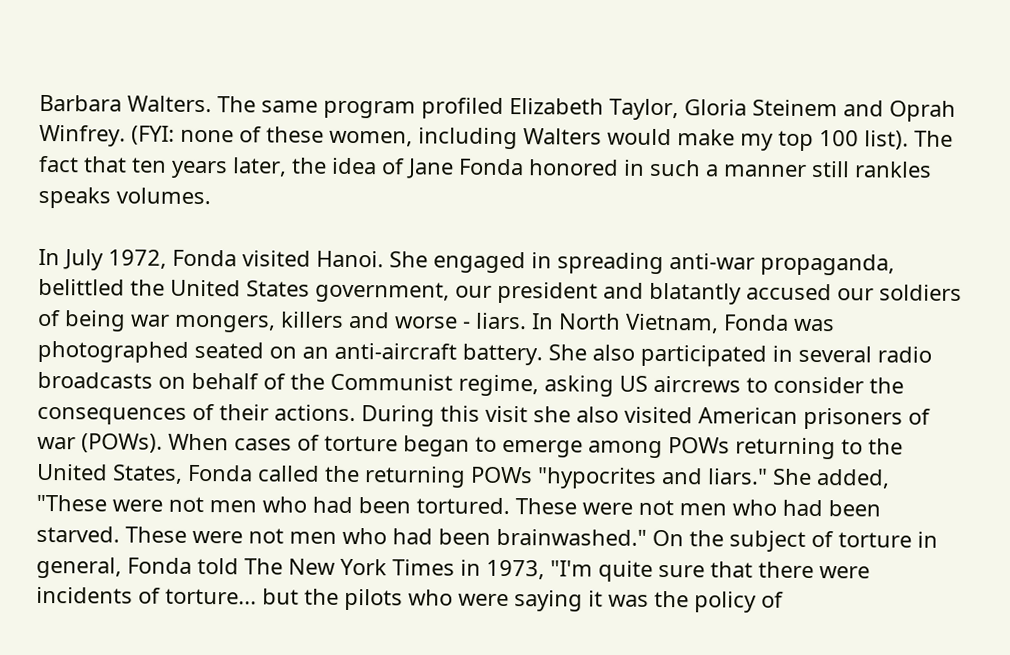Barbara Walters. The same program profiled Elizabeth Taylor, Gloria Steinem and Oprah Winfrey. (FYI: none of these women, including Walters would make my top 100 list). The fact that ten years later, the idea of Jane Fonda honored in such a manner still rankles speaks volumes.

In July 1972, Fonda visited Hanoi. She engaged in spreading anti-war propaganda, belittled the United States government, our president and blatantly accused our soldiers of being war mongers, killers and worse - liars. In North Vietnam, Fonda was photographed seated on an anti-aircraft battery. She also participated in several radio broadcasts on behalf of the Communist regime, asking US aircrews to consider the consequences of their actions. During this visit she also visited American prisoners of war (POWs). When cases of torture began to emerge among POWs returning to the United States, Fonda called the returning POWs "hypocrites and liars." She added, "These were not men who had been tortured. These were not men who had been starved. These were not men who had been brainwashed." On the subject of torture in general, Fonda told The New York Times in 1973, "I'm quite sure that there were incidents of torture... but the pilots who were saying it was the policy of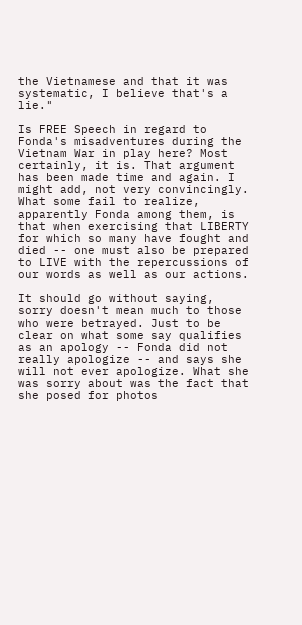the Vietnamese and that it was systematic, I believe that's a lie."

Is FREE Speech in regard to Fonda's misadventures during the Vietnam War in play here? Most certainly, it is. That argument has been made time and again. I might add, not very convincingly. What some fail to realize, apparently Fonda among them, is that when exercising that LIBERTY for which so many have fought and died -- one must also be prepared to LIVE with the repercussions of our words as well as our actions.

It should go without saying, sorry doesn't mean much to those who were betrayed. Just to be clear on what some say qualifies as an apology -- Fonda did not really apologize -- and says she will not ever apologize. What she was sorry about was the fact that she posed for photos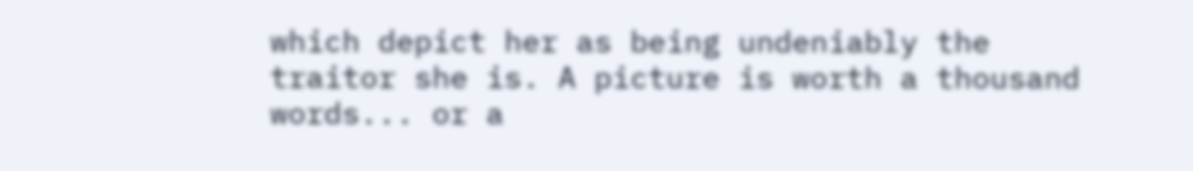which depict her as being undeniably the traitor she is. A picture is worth a thousand words... or a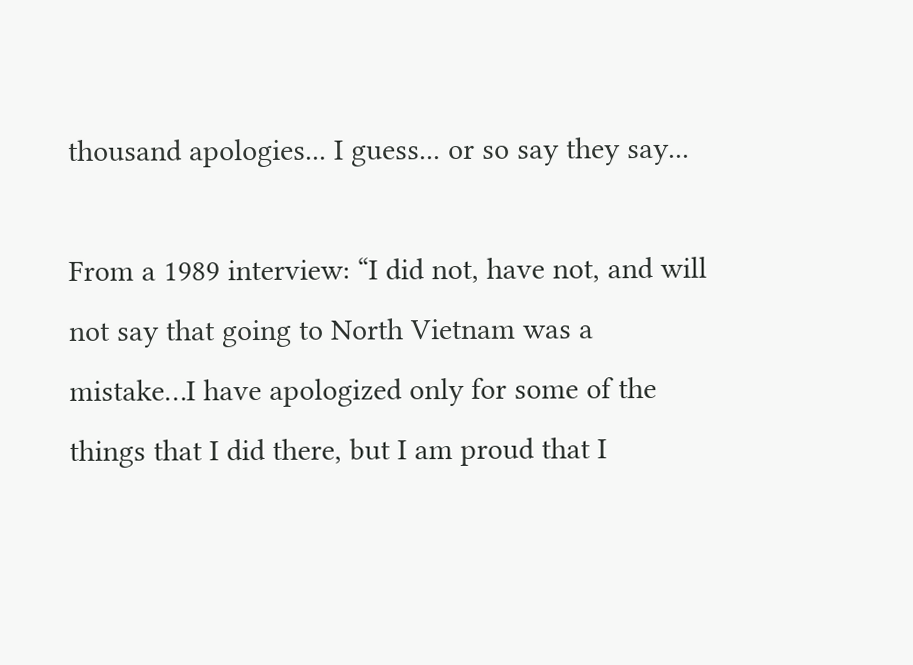thousand apologies... I guess... or so say they say...

From a 1989 interview: “I did not, have not, and will not say that going to North Vietnam was a mistake…I have apologized only for some of the things that I did there, but I am proud that I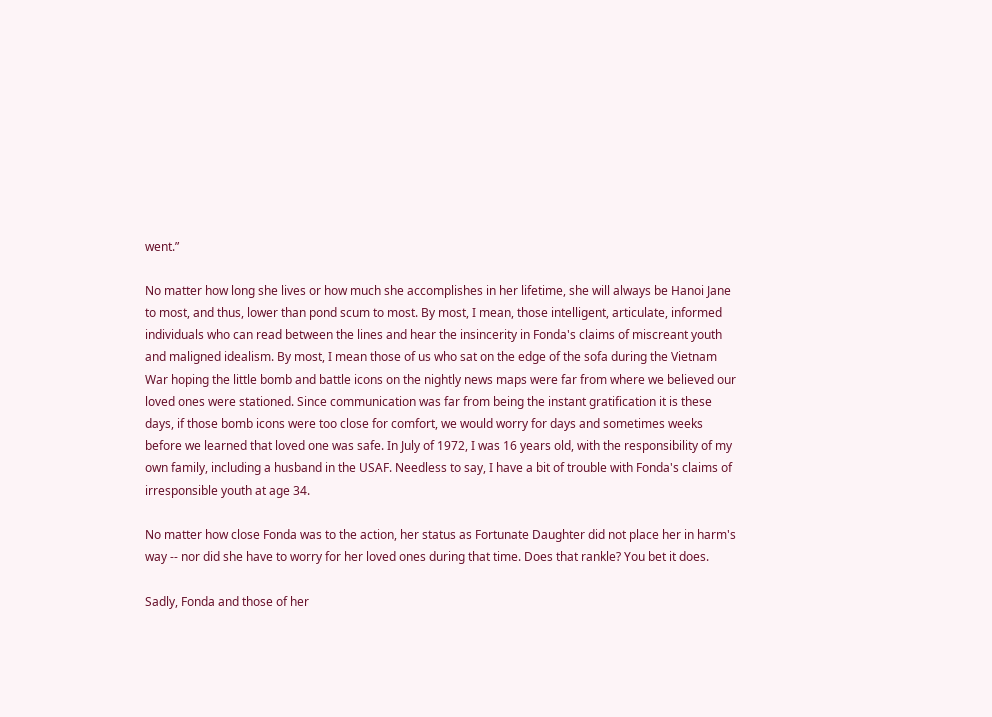went.”

No matter how long she lives or how much she accomplishes in her lifetime, she will always be Hanoi Jane to most, and thus, lower than pond scum to most. By most, I mean, those intelligent, articulate, informed individuals who can read between the lines and hear the insincerity in Fonda's claims of miscreant youth and maligned idealism. By most, I mean those of us who sat on the edge of the sofa during the Vietnam War hoping the little bomb and battle icons on the nightly news maps were far from where we believed our loved ones were stationed. Since communication was far from being the instant gratification it is these days, if those bomb icons were too close for comfort, we would worry for days and sometimes weeks before we learned that loved one was safe. In July of 1972, I was 16 years old, with the responsibility of my own family, including a husband in the USAF. Needless to say, I have a bit of trouble with Fonda's claims of irresponsible youth at age 34.

No matter how close Fonda was to the action, her status as Fortunate Daughter did not place her in harm's way -- nor did she have to worry for her loved ones during that time. Does that rankle? You bet it does.

Sadly, Fonda and those of her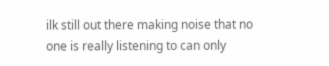ilk still out there making noise that no one is really listening to can only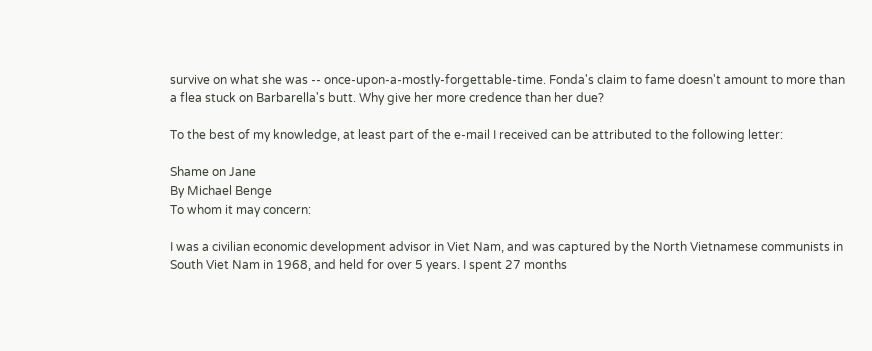survive on what she was -- once-upon-a-mostly-forgettable-time. Fonda's claim to fame doesn't amount to more than a flea stuck on Barbarella's butt. Why give her more credence than her due?

To the best of my knowledge, at least part of the e-mail I received can be attributed to the following letter:

Shame on Jane
By Michael Benge
To whom it may concern:

I was a civilian economic development advisor in Viet Nam, and was captured by the North Vietnamese communists in South Viet Nam in 1968, and held for over 5 years. I spent 27 months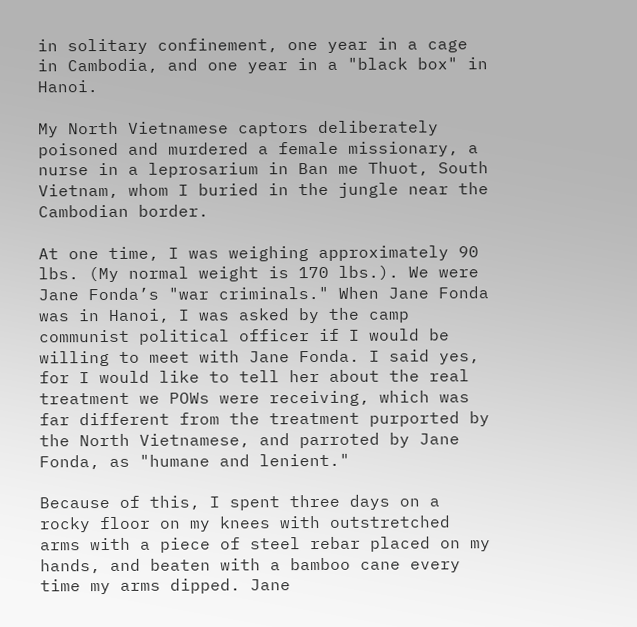in solitary confinement, one year in a cage in Cambodia, and one year in a "black box" in Hanoi.

My North Vietnamese captors deliberately poisoned and murdered a female missionary, a nurse in a leprosarium in Ban me Thuot, South Vietnam, whom I buried in the jungle near the Cambodian border.

At one time, I was weighing approximately 90 lbs. (My normal weight is 170 lbs.). We were Jane Fonda’s "war criminals." When Jane Fonda was in Hanoi, I was asked by the camp communist political officer if I would be willing to meet with Jane Fonda. I said yes, for I would like to tell her about the real treatment we POWs were receiving, which was far different from the treatment purported by the North Vietnamese, and parroted by Jane Fonda, as "humane and lenient."

Because of this, I spent three days on a rocky floor on my knees with outstretched arms with a piece of steel rebar placed on my hands, and beaten with a bamboo cane every time my arms dipped. Jane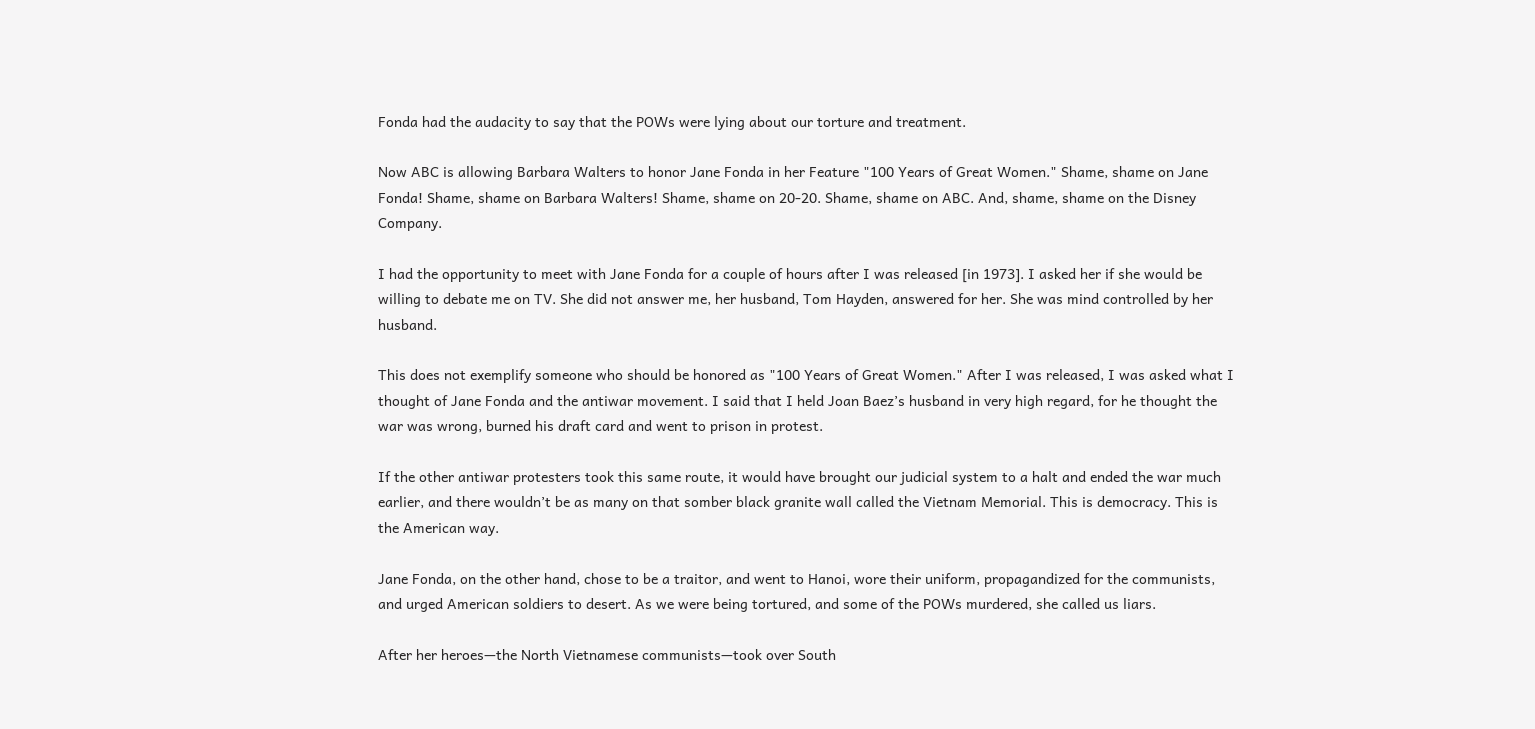Fonda had the audacity to say that the POWs were lying about our torture and treatment.

Now ABC is allowing Barbara Walters to honor Jane Fonda in her Feature "100 Years of Great Women." Shame, shame on Jane Fonda! Shame, shame on Barbara Walters! Shame, shame on 20-20. Shame, shame on ABC. And, shame, shame on the Disney Company.

I had the opportunity to meet with Jane Fonda for a couple of hours after I was released [in 1973]. I asked her if she would be willing to debate me on TV. She did not answer me, her husband, Tom Hayden, answered for her. She was mind controlled by her husband.

This does not exemplify someone who should be honored as "100 Years of Great Women." After I was released, I was asked what I thought of Jane Fonda and the antiwar movement. I said that I held Joan Baez’s husband in very high regard, for he thought the war was wrong, burned his draft card and went to prison in protest.

If the other antiwar protesters took this same route, it would have brought our judicial system to a halt and ended the war much earlier, and there wouldn’t be as many on that somber black granite wall called the Vietnam Memorial. This is democracy. This is the American way.

Jane Fonda, on the other hand, chose to be a traitor, and went to Hanoi, wore their uniform, propagandized for the communists, and urged American soldiers to desert. As we were being tortured, and some of the POWs murdered, she called us liars.

After her heroes—the North Vietnamese communists—took over South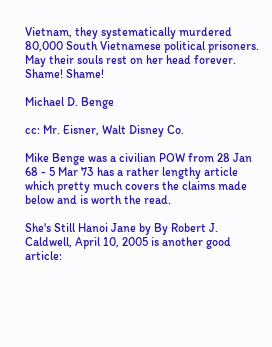Vietnam, they systematically murdered 80,000 South Vietnamese political prisoners. May their souls rest on her head forever. Shame! Shame!

Michael D. Benge

cc: Mr. Eisner, Walt Disney Co.

Mike Benge was a civilian POW from 28 Jan 68 - 5 Mar 73 has a rather lengthy article which pretty much covers the claims made below and is worth the read.

She's Still Hanoi Jane by By Robert J. Caldwell, April 10, 2005 is another good article: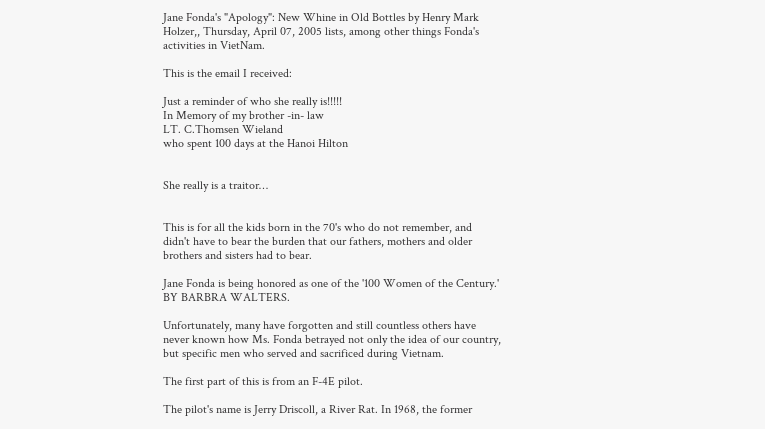Jane Fonda's "Apology": New Whine in Old Bottles by Henry Mark Holzer,, Thursday, April 07, 2005 lists, among other things Fonda's activities in VietNam.

This is the email I received:

Just a reminder of who she really is!!!!!
In Memory of my brother -in- law
LT. C.Thomsen Wieland
who spent 100 days at the Hanoi Hilton


She really is a traitor…


This is for all the kids born in the 70's who do not remember, and didn't have to bear the burden that our fathers, mothers and older brothers and sisters had to bear.

Jane Fonda is being honored as one of the '100 Women of the Century.' BY BARBRA WALTERS.

Unfortunately, many have forgotten and still countless others have never known how Ms. Fonda betrayed not only the idea of our country, but specific men who served and sacrificed during Vietnam.

The first part of this is from an F-4E pilot.

The pilot's name is Jerry Driscoll, a River Rat. In 1968, the former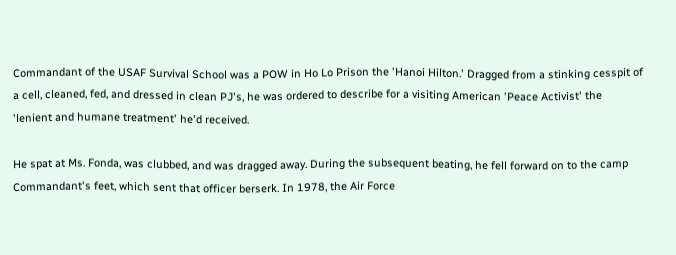Commandant of the USAF Survival School was a POW in Ho Lo Prison the 'Hanoi Hilton.' Dragged from a stinking cesspit of a cell, cleaned, fed, and dressed in clean PJ's, he was ordered to describe for a visiting American 'Peace Activist' the 'lenient and humane treatment' he'd received.

He spat at Ms. Fonda, was clubbed, and was dragged away. During the subsequent beating, he fell forward on to the camp Commandant's feet, which sent that officer berserk. In 1978, the Air Force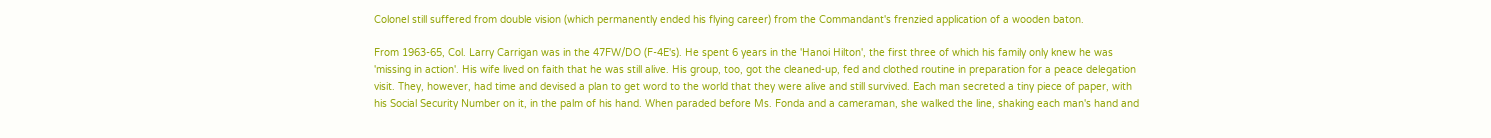Colonel still suffered from double vision (which permanently ended his flying career) from the Commandant's frenzied application of a wooden baton.

From 1963-65, Col. Larry Carrigan was in the 47FW/DO (F-4E's). He spent 6 years in the 'Hanoi Hilton', the first three of which his family only knew he was 'missing in action'. His wife lived on faith that he was still alive. His group, too, got the cleaned-up, fed and clothed routine in preparation for a peace delegation visit. They, however, had time and devised a plan to get word to the world that they were alive and still survived. Each man secreted a tiny piece of paper, with his Social Security Number on it, in the palm of his hand. When paraded before Ms. Fonda and a cameraman, she walked the line, shaking each man's hand and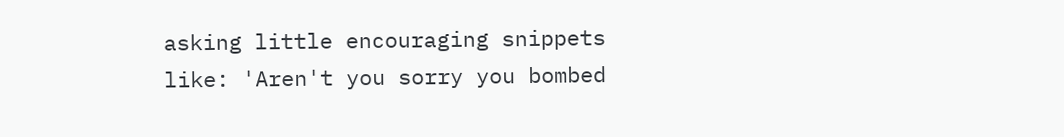asking little encouraging snippets like: 'Aren't you sorry you bombed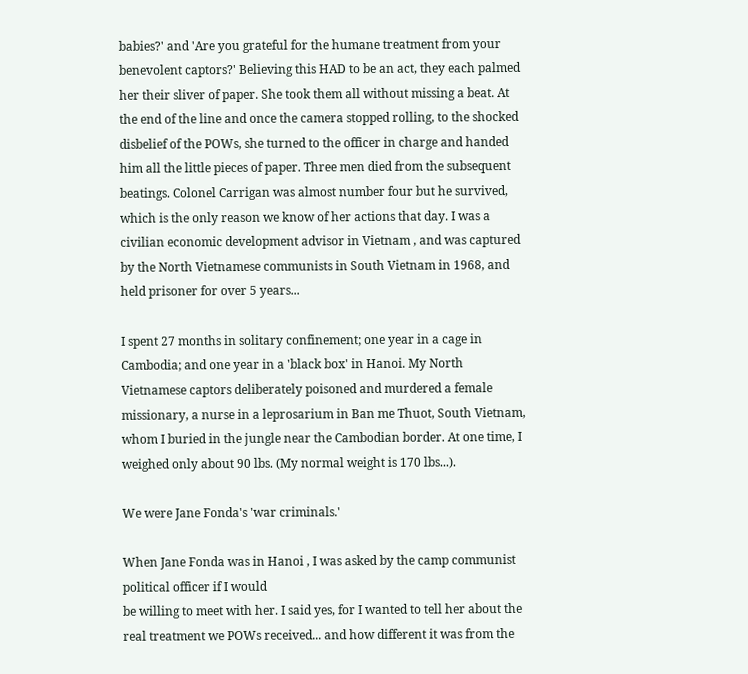babies?' and 'Are you grateful for the humane treatment from your benevolent captors?' Believing this HAD to be an act, they each palmed her their sliver of paper. She took them all without missing a beat. At the end of the line and once the camera stopped rolling, to the shocked disbelief of the POWs, she turned to the officer in charge and handed him all the little pieces of paper. Three men died from the subsequent beatings. Colonel Carrigan was almost number four but he survived, which is the only reason we know of her actions that day. I was a civilian economic development advisor in Vietnam , and was captured by the North Vietnamese communists in South Vietnam in 1968, and held prisoner for over 5 years...

I spent 27 months in solitary confinement; one year in a cage in Cambodia; and one year in a 'black box' in Hanoi. My North Vietnamese captors deliberately poisoned and murdered a female missionary, a nurse in a leprosarium in Ban me Thuot, South Vietnam, whom I buried in the jungle near the Cambodian border. At one time, I weighed only about 90 lbs. (My normal weight is 170 lbs...).

We were Jane Fonda's 'war criminals.'

When Jane Fonda was in Hanoi , I was asked by the camp communist political officer if I would
be willing to meet with her. I said yes, for I wanted to tell her about the real treatment we POWs received... and how different it was from the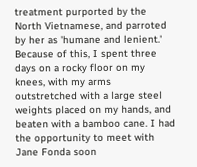treatment purported by the North Vietnamese, and parroted by her as 'humane and lenient.' Because of this, I spent three days on a rocky floor on my knees, with my arms outstretched with a large steel weights placed on my hands, and beaten with a bamboo cane. I had the opportunity to meet with Jane Fonda soon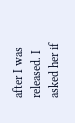after I was released. I asked her if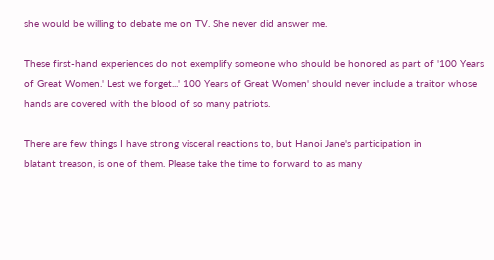she would be willing to debate me on TV. She never did answer me.

These first-hand experiences do not exemplify someone who should be honored as part of '100 Years of Great Women.' Lest we forget...' 100 Years of Great Women' should never include a traitor whose hands are covered with the blood of so many patriots.

There are few things I have strong visceral reactions to, but Hanoi Jane's participation in
blatant treason, is one of them. Please take the time to forward to as many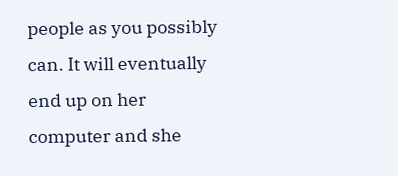people as you possibly can. It will eventually end up on her computer and she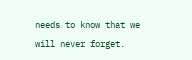needs to know that we will never forget.